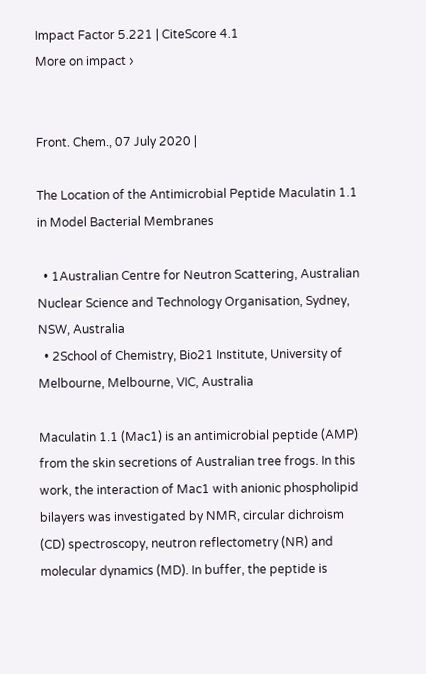Impact Factor 5.221 | CiteScore 4.1
More on impact ›


Front. Chem., 07 July 2020 |

The Location of the Antimicrobial Peptide Maculatin 1.1 in Model Bacterial Membranes

  • 1Australian Centre for Neutron Scattering, Australian Nuclear Science and Technology Organisation, Sydney, NSW, Australia
  • 2School of Chemistry, Bio21 Institute, University of Melbourne, Melbourne, VIC, Australia

Maculatin 1.1 (Mac1) is an antimicrobial peptide (AMP) from the skin secretions of Australian tree frogs. In this work, the interaction of Mac1 with anionic phospholipid bilayers was investigated by NMR, circular dichroism (CD) spectroscopy, neutron reflectometry (NR) and molecular dynamics (MD). In buffer, the peptide is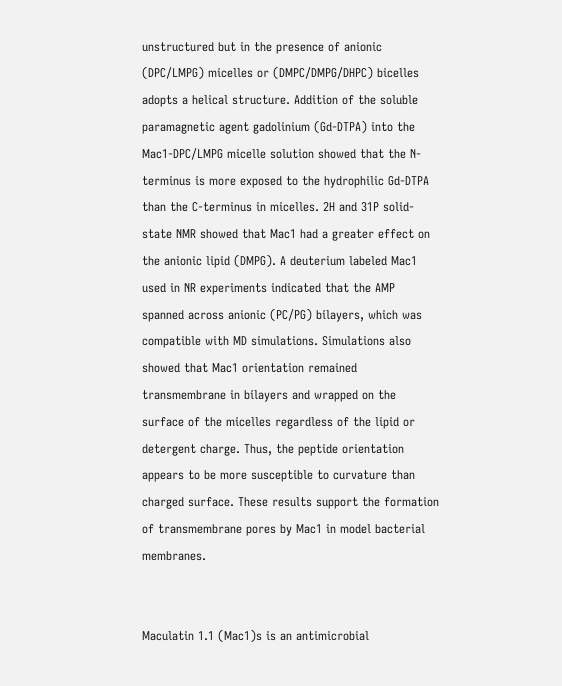unstructured but in the presence of anionic (DPC/LMPG) micelles or (DMPC/DMPG/DHPC) bicelles adopts a helical structure. Addition of the soluble paramagnetic agent gadolinium (Gd-DTPA) into the Mac1-DPC/LMPG micelle solution showed that the N-terminus is more exposed to the hydrophilic Gd-DTPA than the C-terminus in micelles. 2H and 31P solid-state NMR showed that Mac1 had a greater effect on the anionic lipid (DMPG). A deuterium labeled Mac1 used in NR experiments indicated that the AMP spanned across anionic (PC/PG) bilayers, which was compatible with MD simulations. Simulations also showed that Mac1 orientation remained transmembrane in bilayers and wrapped on the surface of the micelles regardless of the lipid or detergent charge. Thus, the peptide orientation appears to be more susceptible to curvature than charged surface. These results support the formation of transmembrane pores by Mac1 in model bacterial membranes.


Maculatin 1.1 (Mac1)s is an antimicrobial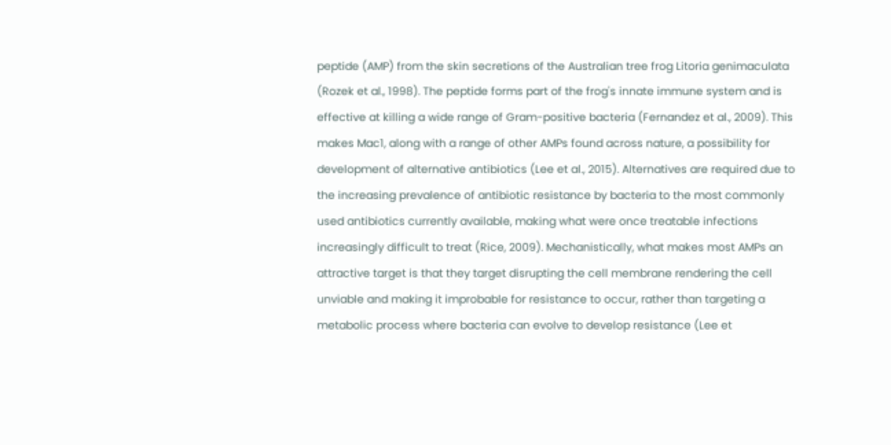peptide (AMP) from the skin secretions of the Australian tree frog Litoria genimaculata (Rozek et al., 1998). The peptide forms part of the frog's innate immune system and is effective at killing a wide range of Gram-positive bacteria (Fernandez et al., 2009). This makes Mac1, along with a range of other AMPs found across nature, a possibility for development of alternative antibiotics (Lee et al., 2015). Alternatives are required due to the increasing prevalence of antibiotic resistance by bacteria to the most commonly used antibiotics currently available, making what were once treatable infections increasingly difficult to treat (Rice, 2009). Mechanistically, what makes most AMPs an attractive target is that they target disrupting the cell membrane rendering the cell unviable and making it improbable for resistance to occur, rather than targeting a metabolic process where bacteria can evolve to develop resistance (Lee et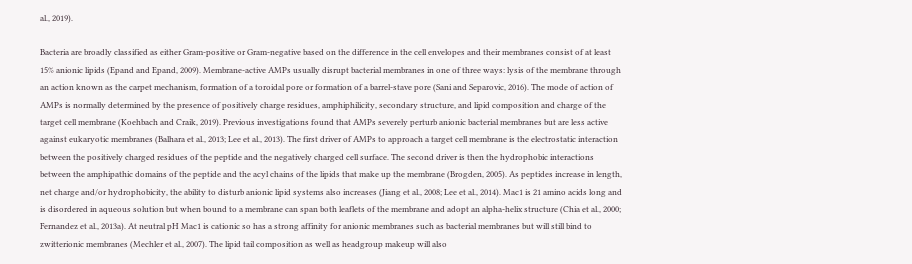al., 2019).

Bacteria are broadly classified as either Gram-positive or Gram-negative based on the difference in the cell envelopes and their membranes consist of at least 15% anionic lipids (Epand and Epand, 2009). Membrane-active AMPs usually disrupt bacterial membranes in one of three ways: lysis of the membrane through an action known as the carpet mechanism, formation of a toroidal pore or formation of a barrel-stave pore (Sani and Separovic, 2016). The mode of action of AMPs is normally determined by the presence of positively charge residues, amphiphilicity, secondary structure, and lipid composition and charge of the target cell membrane (Koehbach and Craik, 2019). Previous investigations found that AMPs severely perturb anionic bacterial membranes but are less active against eukaryotic membranes (Balhara et al., 2013; Lee et al., 2013). The first driver of AMPs to approach a target cell membrane is the electrostatic interaction between the positively charged residues of the peptide and the negatively charged cell surface. The second driver is then the hydrophobic interactions between the amphipathic domains of the peptide and the acyl chains of the lipids that make up the membrane (Brogden, 2005). As peptides increase in length, net charge and/or hydrophobicity, the ability to disturb anionic lipid systems also increases (Jiang et al., 2008; Lee et al., 2014). Mac1 is 21 amino acids long and is disordered in aqueous solution but when bound to a membrane can span both leaflets of the membrane and adopt an alpha-helix structure (Chia et al., 2000; Fernandez et al., 2013a). At neutral pH Mac1 is cationic so has a strong affinity for anionic membranes such as bacterial membranes but will still bind to zwitterionic membranes (Mechler et al., 2007). The lipid tail composition as well as headgroup makeup will also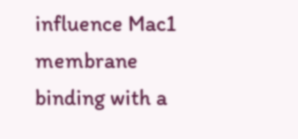influence Mac1 membrane binding with a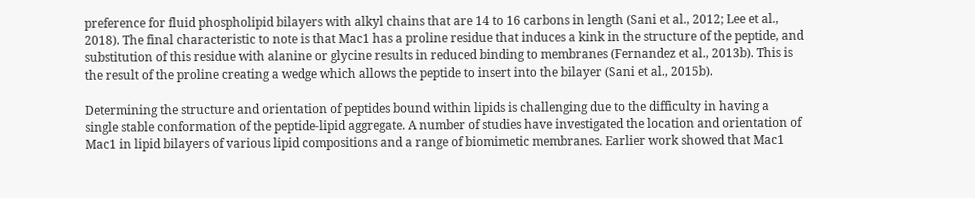preference for fluid phospholipid bilayers with alkyl chains that are 14 to 16 carbons in length (Sani et al., 2012; Lee et al., 2018). The final characteristic to note is that Mac1 has a proline residue that induces a kink in the structure of the peptide, and substitution of this residue with alanine or glycine results in reduced binding to membranes (Fernandez et al., 2013b). This is the result of the proline creating a wedge which allows the peptide to insert into the bilayer (Sani et al., 2015b).

Determining the structure and orientation of peptides bound within lipids is challenging due to the difficulty in having a single stable conformation of the peptide-lipid aggregate. A number of studies have investigated the location and orientation of Mac1 in lipid bilayers of various lipid compositions and a range of biomimetic membranes. Earlier work showed that Mac1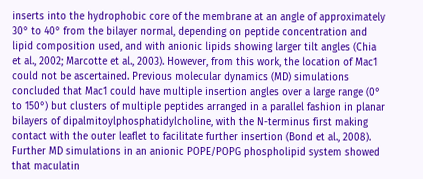inserts into the hydrophobic core of the membrane at an angle of approximately 30° to 40° from the bilayer normal, depending on peptide concentration and lipid composition used, and with anionic lipids showing larger tilt angles (Chia et al., 2002; Marcotte et al., 2003). However, from this work, the location of Mac1 could not be ascertained. Previous molecular dynamics (MD) simulations concluded that Mac1 could have multiple insertion angles over a large range (0° to 150°) but clusters of multiple peptides arranged in a parallel fashion in planar bilayers of dipalmitoylphosphatidylcholine, with the N-terminus first making contact with the outer leaflet to facilitate further insertion (Bond et al., 2008). Further MD simulations in an anionic POPE/POPG phospholipid system showed that maculatin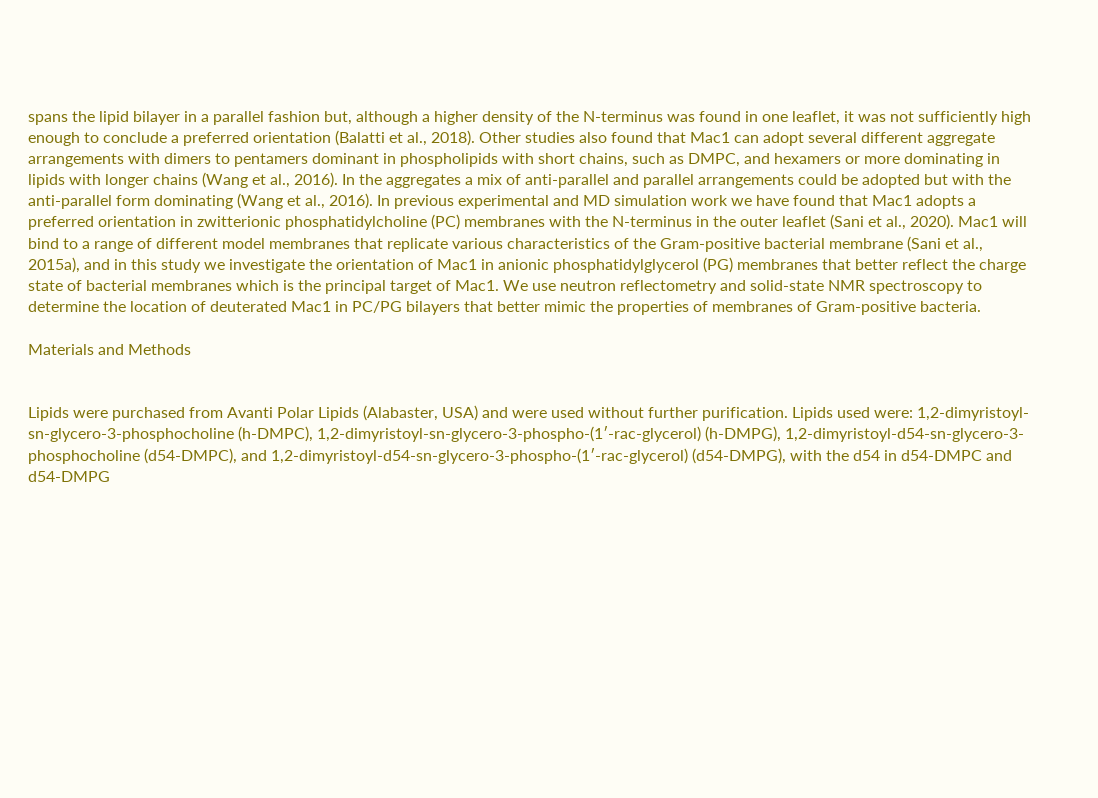spans the lipid bilayer in a parallel fashion but, although a higher density of the N-terminus was found in one leaflet, it was not sufficiently high enough to conclude a preferred orientation (Balatti et al., 2018). Other studies also found that Mac1 can adopt several different aggregate arrangements with dimers to pentamers dominant in phospholipids with short chains, such as DMPC, and hexamers or more dominating in lipids with longer chains (Wang et al., 2016). In the aggregates a mix of anti-parallel and parallel arrangements could be adopted but with the anti-parallel form dominating (Wang et al., 2016). In previous experimental and MD simulation work we have found that Mac1 adopts a preferred orientation in zwitterionic phosphatidylcholine (PC) membranes with the N-terminus in the outer leaflet (Sani et al., 2020). Mac1 will bind to a range of different model membranes that replicate various characteristics of the Gram-positive bacterial membrane (Sani et al., 2015a), and in this study we investigate the orientation of Mac1 in anionic phosphatidylglycerol (PG) membranes that better reflect the charge state of bacterial membranes which is the principal target of Mac1. We use neutron reflectometry and solid-state NMR spectroscopy to determine the location of deuterated Mac1 in PC/PG bilayers that better mimic the properties of membranes of Gram-positive bacteria.

Materials and Methods


Lipids were purchased from Avanti Polar Lipids (Alabaster, USA) and were used without further purification. Lipids used were: 1,2-dimyristoyl-sn-glycero-3-phosphocholine (h-DMPC), 1,2-dimyristoyl-sn-glycero-3-phospho-(1′-rac-glycerol) (h-DMPG), 1,2-dimyristoyl-d54-sn-glycero-3-phosphocholine (d54-DMPC), and 1,2-dimyristoyl-d54-sn-glycero-3-phospho-(1′-rac-glycerol) (d54-DMPG), with the d54 in d54-DMPC and d54-DMPG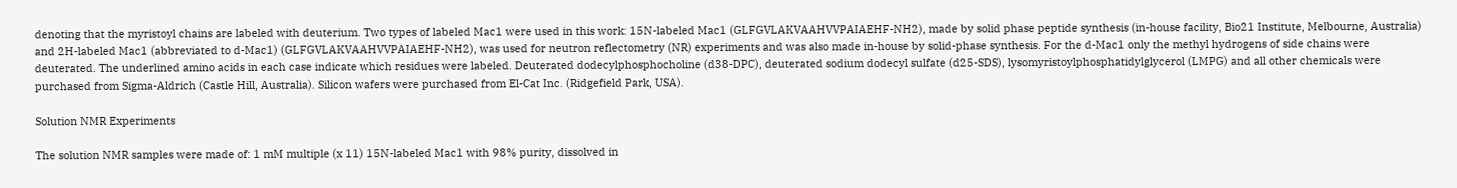denoting that the myristoyl chains are labeled with deuterium. Two types of labeled Mac1 were used in this work: 15N-labeled Mac1 (GLFGVLAKVAAHVVPAIAEHF-NH2), made by solid phase peptide synthesis (in-house facility, Bio21 Institute, Melbourne, Australia) and 2H-labeled Mac1 (abbreviated to d-Mac1) (GLFGVLAKVAAHVVPAIAEHF-NH2), was used for neutron reflectometry (NR) experiments and was also made in-house by solid-phase synthesis. For the d-Mac1 only the methyl hydrogens of side chains were deuterated. The underlined amino acids in each case indicate which residues were labeled. Deuterated dodecylphosphocholine (d38-DPC), deuterated sodium dodecyl sulfate (d25-SDS), lysomyristoylphosphatidylglycerol (LMPG) and all other chemicals were purchased from Sigma-Aldrich (Castle Hill, Australia). Silicon wafers were purchased from El-Cat Inc. (Ridgefield Park, USA).

Solution NMR Experiments

The solution NMR samples were made of: 1 mM multiple (x 11) 15N-labeled Mac1 with 98% purity, dissolved in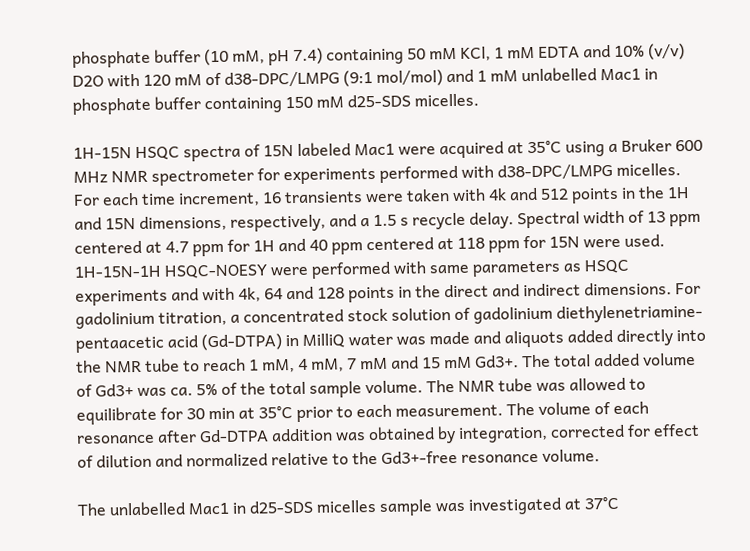phosphate buffer (10 mM, pH 7.4) containing 50 mM KCl, 1 mM EDTA and 10% (v/v) D2O with 120 mM of d38-DPC/LMPG (9:1 mol/mol) and 1 mM unlabelled Mac1 in phosphate buffer containing 150 mM d25-SDS micelles.

1H-15N HSQC spectra of 15N labeled Mac1 were acquired at 35°C using a Bruker 600 MHz NMR spectrometer for experiments performed with d38-DPC/LMPG micelles. For each time increment, 16 transients were taken with 4k and 512 points in the 1H and 15N dimensions, respectively, and a 1.5 s recycle delay. Spectral width of 13 ppm centered at 4.7 ppm for 1H and 40 ppm centered at 118 ppm for 15N were used. 1H-15N-1H HSQC-NOESY were performed with same parameters as HSQC experiments and with 4k, 64 and 128 points in the direct and indirect dimensions. For gadolinium titration, a concentrated stock solution of gadolinium diethylenetriamine-pentaacetic acid (Gd-DTPA) in MilliQ water was made and aliquots added directly into the NMR tube to reach 1 mM, 4 mM, 7 mM and 15 mM Gd3+. The total added volume of Gd3+ was ca. 5% of the total sample volume. The NMR tube was allowed to equilibrate for 30 min at 35°C prior to each measurement. The volume of each resonance after Gd-DTPA addition was obtained by integration, corrected for effect of dilution and normalized relative to the Gd3+-free resonance volume.

The unlabelled Mac1 in d25-SDS micelles sample was investigated at 37°C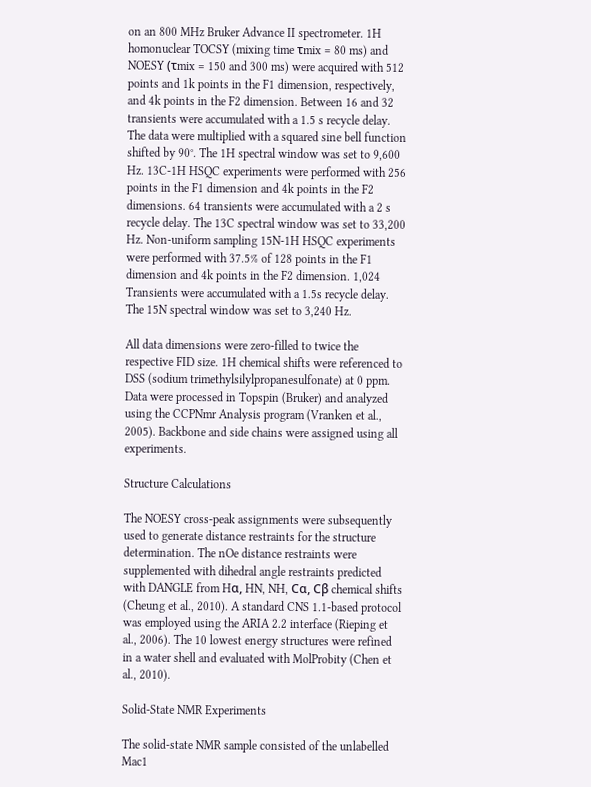on an 800 MHz Bruker Advance II spectrometer. 1H homonuclear TOCSY (mixing time τmix = 80 ms) and NOESY (τmix = 150 and 300 ms) were acquired with 512 points and 1k points in the F1 dimension, respectively, and 4k points in the F2 dimension. Between 16 and 32 transients were accumulated with a 1.5 s recycle delay. The data were multiplied with a squared sine bell function shifted by 90°. The 1H spectral window was set to 9,600 Hz. 13C-1H HSQC experiments were performed with 256 points in the F1 dimension and 4k points in the F2 dimensions. 64 transients were accumulated with a 2 s recycle delay. The 13C spectral window was set to 33,200 Hz. Non-uniform sampling 15N-1H HSQC experiments were performed with 37.5% of 128 points in the F1 dimension and 4k points in the F2 dimension. 1,024 Transients were accumulated with a 1.5s recycle delay. The 15N spectral window was set to 3,240 Hz.

All data dimensions were zero-filled to twice the respective FID size. 1H chemical shifts were referenced to DSS (sodium trimethylsilylpropanesulfonate) at 0 ppm. Data were processed in Topspin (Bruker) and analyzed using the CCPNmr Analysis program (Vranken et al., 2005). Backbone and side chains were assigned using all experiments.

Structure Calculations

The NOESY cross-peak assignments were subsequently used to generate distance restraints for the structure determination. The nOe distance restraints were supplemented with dihedral angle restraints predicted with DANGLE from Hα, HN, NH, Cα, Cβ chemical shifts (Cheung et al., 2010). A standard CNS 1.1-based protocol was employed using the ARIA 2.2 interface (Rieping et al., 2006). The 10 lowest energy structures were refined in a water shell and evaluated with MolProbity (Chen et al., 2010).

Solid-State NMR Experiments

The solid-state NMR sample consisted of the unlabelled Mac1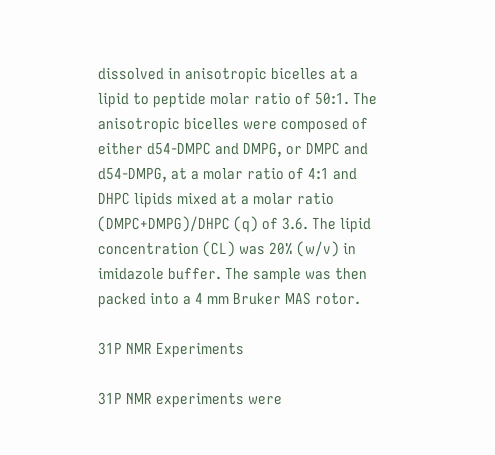dissolved in anisotropic bicelles at a lipid to peptide molar ratio of 50:1. The anisotropic bicelles were composed of either d54-DMPC and DMPG, or DMPC and d54-DMPG, at a molar ratio of 4:1 and DHPC lipids mixed at a molar ratio (DMPC+DMPG)/DHPC (q) of 3.6. The lipid concentration (CL) was 20% (w/v) in imidazole buffer. The sample was then packed into a 4 mm Bruker MAS rotor.

31P NMR Experiments

31P NMR experiments were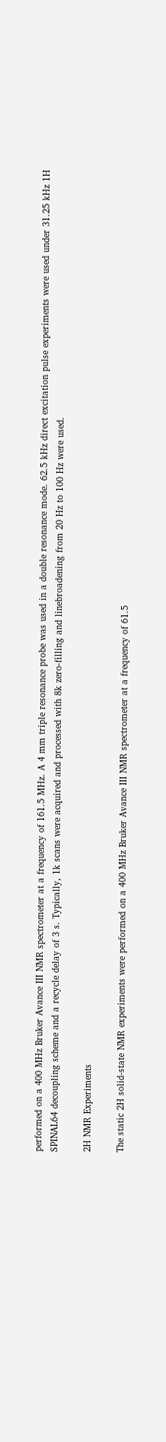performed on a 400 MHz Bruker Avance III NMR spectrometer at a frequency of 161.5 MHz. A 4 mm triple resonance probe was used in a double resonance mode. 62.5 kHz direct excitation pulse experiments were used under 31.25 kHz 1H SPINAL64 decoupling scheme and a recycle delay of 3 s. Typically, 1k scans were acquired and processed with 8k zero-filling and linebroadening from 20 Hz to 100 Hz were used.

2H NMR Experiments

The static 2H solid-state NMR experiments were performed on a 400 MHz Bruker Avance III NMR spectrometer at a frequency of 61.5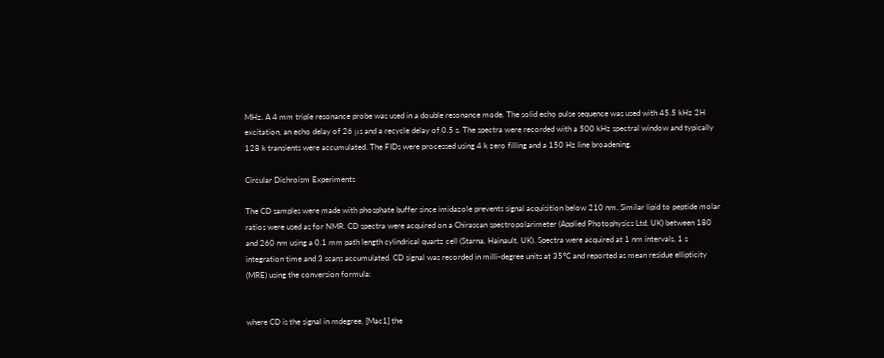MHz. A 4 mm triple resonance probe was used in a double resonance mode. The solid echo pulse sequence was used with 45.5 kHz 2H excitation, an echo delay of 26 μs and a recycle delay of 0.5 s. The spectra were recorded with a 500 kHz spectral window and typically 128 k transients were accumulated. The FIDs were processed using 4 k zero filling and a 150 Hz line broadening.

Circular Dichroism Experiments

The CD samples were made with phosphate buffer since imidazole prevents signal acquisition below 210 nm. Similar lipid to peptide molar ratios were used as for NMR. CD spectra were acquired on a Chirascan spectropolarimeter (Applied Photophysics Ltd, UK) between 180 and 260 nm using a 0.1 mm path length cylindrical quartz cell (Starna, Hainault, UK). Spectra were acquired at 1 nm intervals, 1 s integration time and 3 scans accumulated. CD signal was recorded in milli-degree units at 35°C and reported as mean residue ellipticity (MRE) using the conversion formula:


where CD is the signal in mdegree, [Mac1] the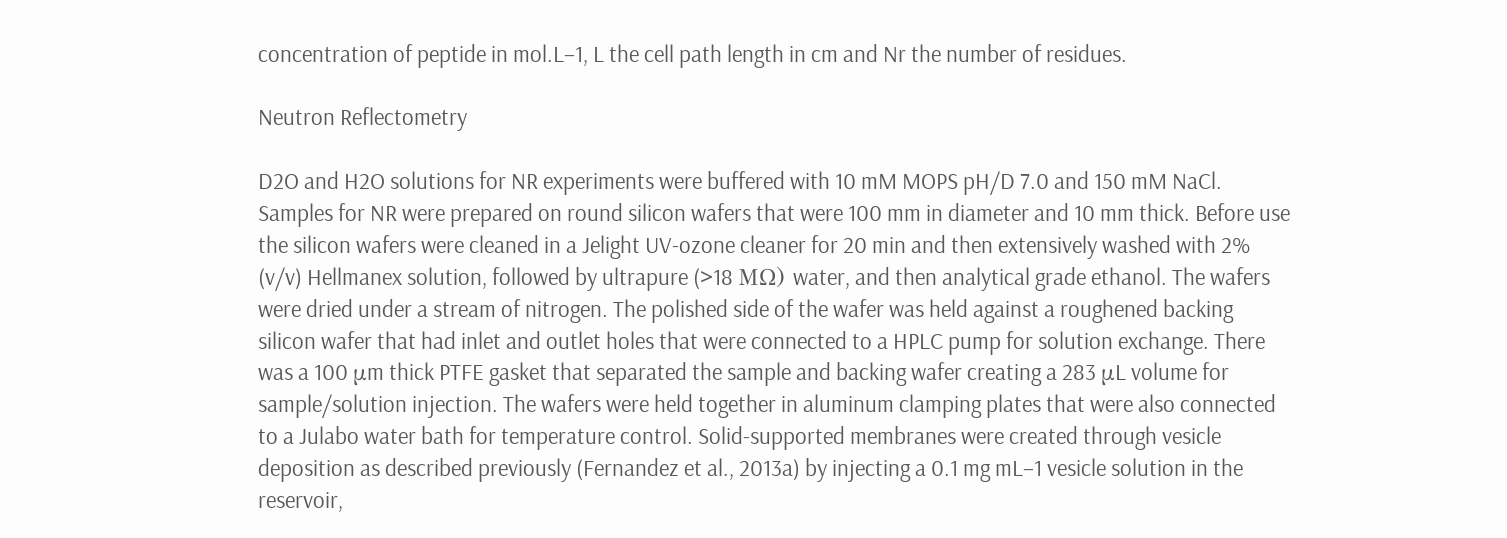concentration of peptide in mol.L−1, L the cell path length in cm and Nr the number of residues.

Neutron Reflectometry

D2O and H2O solutions for NR experiments were buffered with 10 mM MOPS pH/D 7.0 and 150 mM NaCl. Samples for NR were prepared on round silicon wafers that were 100 mm in diameter and 10 mm thick. Before use the silicon wafers were cleaned in a Jelight UV-ozone cleaner for 20 min and then extensively washed with 2% (v/v) Hellmanex solution, followed by ultrapure (>18 MΩ) water, and then analytical grade ethanol. The wafers were dried under a stream of nitrogen. The polished side of the wafer was held against a roughened backing silicon wafer that had inlet and outlet holes that were connected to a HPLC pump for solution exchange. There was a 100 μm thick PTFE gasket that separated the sample and backing wafer creating a 283 μL volume for sample/solution injection. The wafers were held together in aluminum clamping plates that were also connected to a Julabo water bath for temperature control. Solid-supported membranes were created through vesicle deposition as described previously (Fernandez et al., 2013a) by injecting a 0.1 mg mL−1 vesicle solution in the reservoir,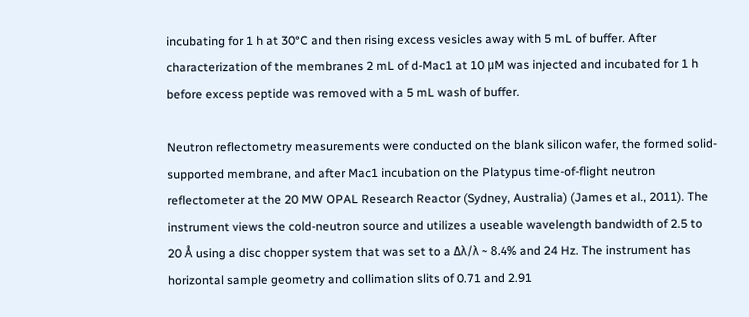incubating for 1 h at 30°C and then rising excess vesicles away with 5 mL of buffer. After characterization of the membranes 2 mL of d-Mac1 at 10 μM was injected and incubated for 1 h before excess peptide was removed with a 5 mL wash of buffer.

Neutron reflectometry measurements were conducted on the blank silicon wafer, the formed solid-supported membrane, and after Mac1 incubation on the Platypus time-of-flight neutron reflectometer at the 20 MW OPAL Research Reactor (Sydney, Australia) (James et al., 2011). The instrument views the cold-neutron source and utilizes a useable wavelength bandwidth of 2.5 to 20 Å using a disc chopper system that was set to a Δλ/λ ~ 8.4% and 24 Hz. The instrument has horizontal sample geometry and collimation slits of 0.71 and 2.91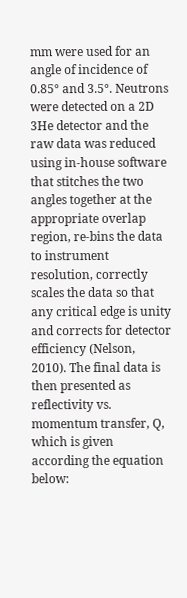mm were used for an angle of incidence of 0.85° and 3.5°. Neutrons were detected on a 2D 3He detector and the raw data was reduced using in-house software that stitches the two angles together at the appropriate overlap region, re-bins the data to instrument resolution, correctly scales the data so that any critical edge is unity and corrects for detector efficiency (Nelson, 2010). The final data is then presented as reflectivity vs. momentum transfer, Q, which is given according the equation below: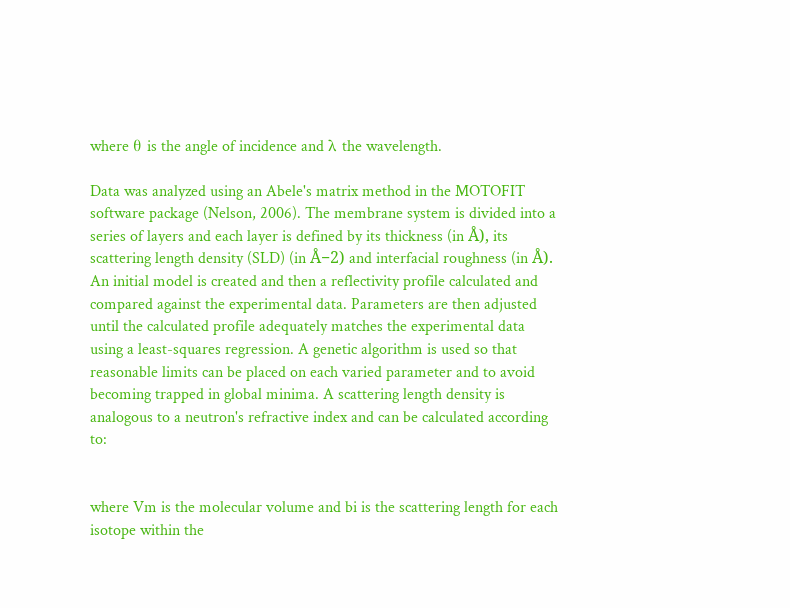where θ is the angle of incidence and λ the wavelength.

Data was analyzed using an Abele's matrix method in the MOTOFIT software package (Nelson, 2006). The membrane system is divided into a series of layers and each layer is defined by its thickness (in Å), its scattering length density (SLD) (in Å−2) and interfacial roughness (in Å). An initial model is created and then a reflectivity profile calculated and compared against the experimental data. Parameters are then adjusted until the calculated profile adequately matches the experimental data using a least-squares regression. A genetic algorithm is used so that reasonable limits can be placed on each varied parameter and to avoid becoming trapped in global minima. A scattering length density is analogous to a neutron's refractive index and can be calculated according to:


where Vm is the molecular volume and bi is the scattering length for each isotope within the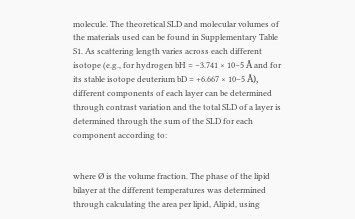molecule. The theoretical SLD and molecular volumes of the materials used can be found in Supplementary Table S1. As scattering length varies across each different isotope (e.g., for hydrogen bH = −3.741 × 10−5 Å and for its stable isotope deuterium bD = +6.667 × 10−5 Å), different components of each layer can be determined through contrast variation and the total SLD of a layer is determined through the sum of the SLD for each component according to:


where Ø is the volume fraction. The phase of the lipid bilayer at the different temperatures was determined through calculating the area per lipid, Alipid, using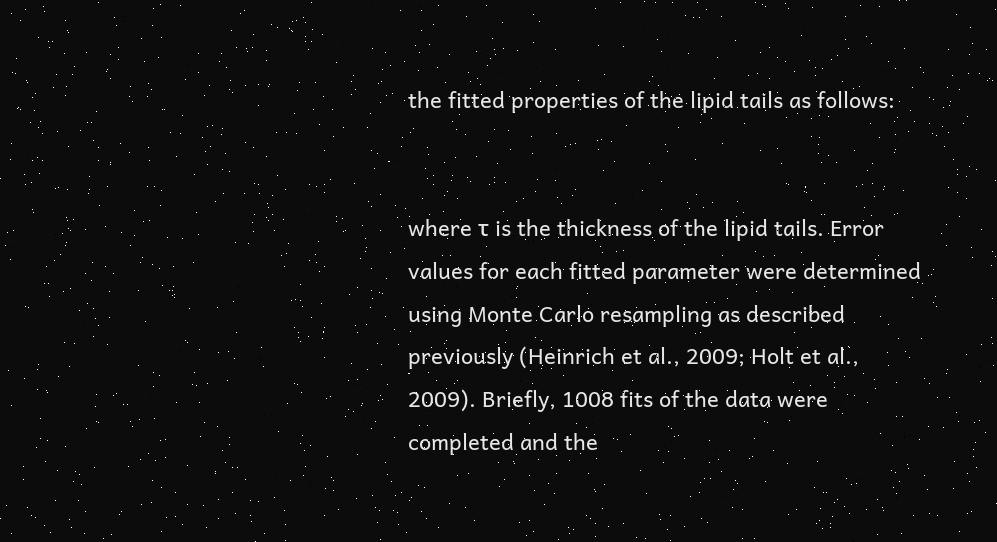the fitted properties of the lipid tails as follows:


where τ is the thickness of the lipid tails. Error values for each fitted parameter were determined using Monte Carlo resampling as described previously (Heinrich et al., 2009; Holt et al., 2009). Briefly, 1008 fits of the data were completed and the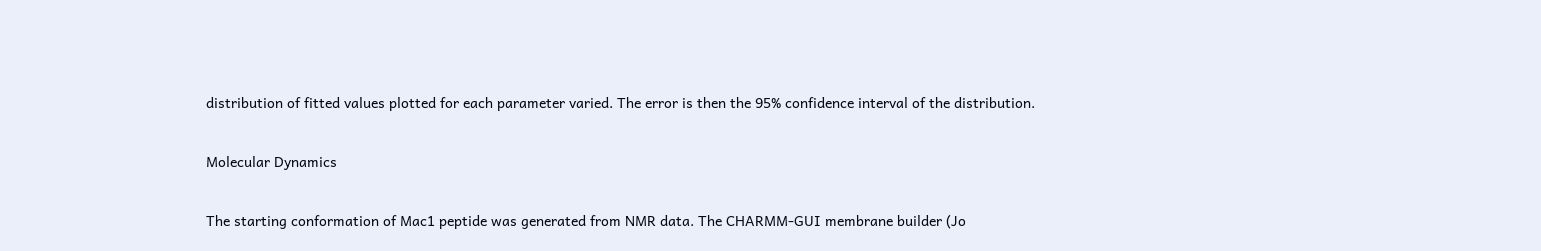distribution of fitted values plotted for each parameter varied. The error is then the 95% confidence interval of the distribution.

Molecular Dynamics

The starting conformation of Mac1 peptide was generated from NMR data. The CHARMM-GUI membrane builder (Jo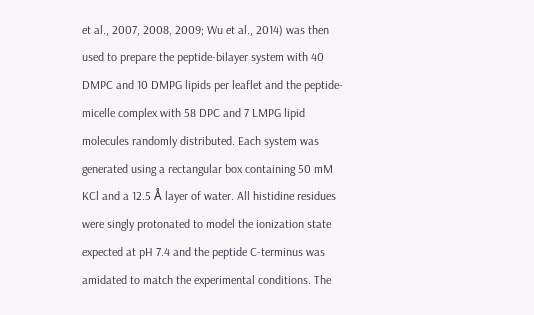et al., 2007, 2008, 2009; Wu et al., 2014) was then used to prepare the peptide-bilayer system with 40 DMPC and 10 DMPG lipids per leaflet and the peptide-micelle complex with 58 DPC and 7 LMPG lipid molecules randomly distributed. Each system was generated using a rectangular box containing 50 mM KCl and a 12.5 Å layer of water. All histidine residues were singly protonated to model the ionization state expected at pH 7.4 and the peptide C-terminus was amidated to match the experimental conditions. The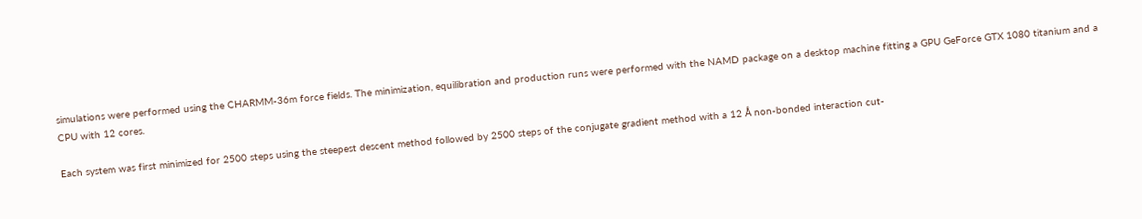simulations were performed using the CHARMM-36m force fields. The minimization, equilibration and production runs were performed with the NAMD package on a desktop machine fitting a GPU GeForce GTX 1080 titanium and a CPU with 12 cores.

Each system was first minimized for 2500 steps using the steepest descent method followed by 2500 steps of the conjugate gradient method with a 12 Å non-bonded interaction cut-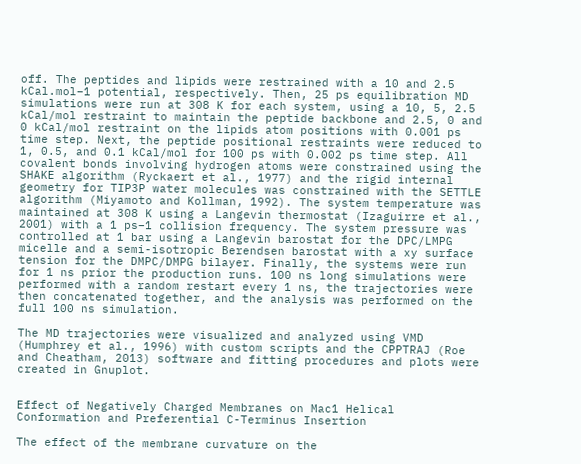off. The peptides and lipids were restrained with a 10 and 2.5 kCal.mol−1 potential, respectively. Then, 25 ps equilibration MD simulations were run at 308 K for each system, using a 10, 5, 2.5 kCal/mol restraint to maintain the peptide backbone and 2.5, 0 and 0 kCal/mol restraint on the lipids atom positions with 0.001 ps time step. Next, the peptide positional restraints were reduced to 1, 0.5, and 0.1 kCal/mol for 100 ps with 0.002 ps time step. All covalent bonds involving hydrogen atoms were constrained using the SHAKE algorithm (Ryckaert et al., 1977) and the rigid internal geometry for TIP3P water molecules was constrained with the SETTLE algorithm (Miyamoto and Kollman, 1992). The system temperature was maintained at 308 K using a Langevin thermostat (Izaguirre et al., 2001) with a 1 ps−1 collision frequency. The system pressure was controlled at 1 bar using a Langevin barostat for the DPC/LMPG micelle and a semi-isotropic Berendsen barostat with a xy surface tension for the DMPC/DMPG bilayer. Finally, the systems were run for 1 ns prior the production runs. 100 ns long simulations were performed with a random restart every 1 ns, the trajectories were then concatenated together, and the analysis was performed on the full 100 ns simulation.

The MD trajectories were visualized and analyzed using VMD (Humphrey et al., 1996) with custom scripts and the CPPTRAJ (Roe and Cheatham, 2013) software and fitting procedures and plots were created in Gnuplot.


Effect of Negatively Charged Membranes on Mac1 Helical Conformation and Preferential C-Terminus Insertion

The effect of the membrane curvature on the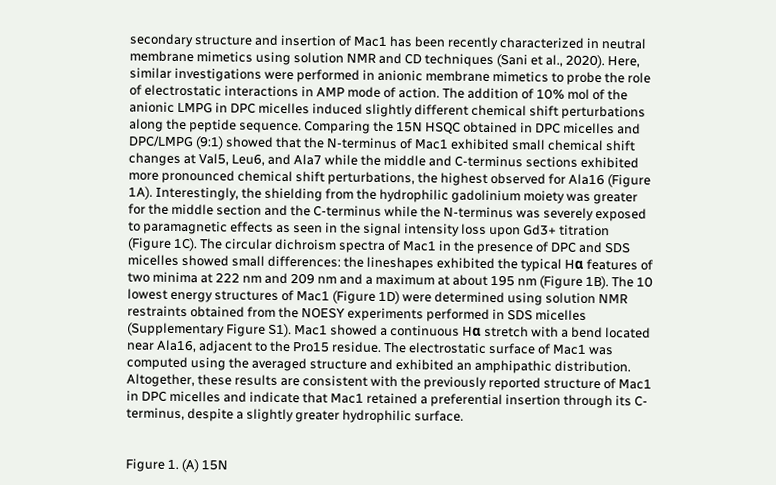secondary structure and insertion of Mac1 has been recently characterized in neutral membrane mimetics using solution NMR and CD techniques (Sani et al., 2020). Here, similar investigations were performed in anionic membrane mimetics to probe the role of electrostatic interactions in AMP mode of action. The addition of 10% mol of the anionic LMPG in DPC micelles induced slightly different chemical shift perturbations along the peptide sequence. Comparing the 15N HSQC obtained in DPC micelles and DPC/LMPG (9:1) showed that the N-terminus of Mac1 exhibited small chemical shift changes at Val5, Leu6, and Ala7 while the middle and C-terminus sections exhibited more pronounced chemical shift perturbations, the highest observed for Ala16 (Figure 1A). Interestingly, the shielding from the hydrophilic gadolinium moiety was greater for the middle section and the C-terminus while the N-terminus was severely exposed to paramagnetic effects as seen in the signal intensity loss upon Gd3+ titration (Figure 1C). The circular dichroism spectra of Mac1 in the presence of DPC and SDS micelles showed small differences: the lineshapes exhibited the typical Hα features of two minima at 222 nm and 209 nm and a maximum at about 195 nm (Figure 1B). The 10 lowest energy structures of Mac1 (Figure 1D) were determined using solution NMR restraints obtained from the NOESY experiments performed in SDS micelles (Supplementary Figure S1). Mac1 showed a continuous Hα stretch with a bend located near Ala16, adjacent to the Pro15 residue. The electrostatic surface of Mac1 was computed using the averaged structure and exhibited an amphipathic distribution. Altogether, these results are consistent with the previously reported structure of Mac1 in DPC micelles and indicate that Mac1 retained a preferential insertion through its C-terminus, despite a slightly greater hydrophilic surface.


Figure 1. (A) 15N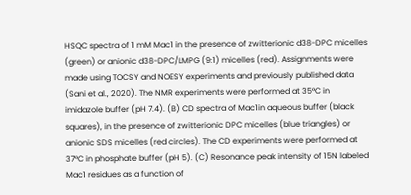HSQC spectra of 1 mM Mac1 in the presence of zwitterionic d38-DPC micelles (green) or anionic d38-DPC/LMPG (9:1) micelles (red). Assignments were made using TOCSY and NOESY experiments and previously published data (Sani et al., 2020). The NMR experiments were performed at 35°C in imidazole buffer (pH 7.4). (B) CD spectra of Mac1in aqueous buffer (black squares), in the presence of zwitterionic DPC micelles (blue triangles) or anionic SDS micelles (red circles). The CD experiments were performed at 37°C in phosphate buffer (pH 5). (C) Resonance peak intensity of 15N labeled Mac1 residues as a function of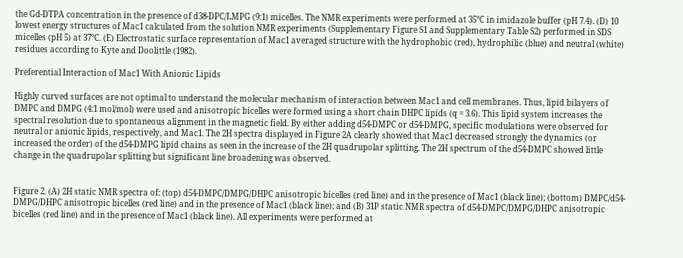the Gd-DTPA concentration in the presence of d38-DPC/LMPG (9:1) micelles. The NMR experiments were performed at 35°C in imidazole buffer (pH 7.4). (D) 10 lowest energy structures of Mac1 calculated from the solution NMR experiments (Supplementary Figure S1 and Supplementary Table S2) performed in SDS micelles (pH 5) at 37°C. (E) Electrostatic surface representation of Mac1 averaged structure with the hydrophobic (red), hydrophilic (blue) and neutral (white) residues according to Kyte and Doolittle (1982).

Preferential Interaction of Mac1 With Anionic Lipids

Highly curved surfaces are not optimal to understand the molecular mechanism of interaction between Mac1 and cell membranes. Thus, lipid bilayers of DMPC and DMPG (4:1 mol/mol) were used and anisotropic bicelles were formed using a short chain DHPC lipids (q = 3.6). This lipid system increases the spectral resolution due to spontaneous alignment in the magnetic field. By either adding d54-DMPC or d54-DMPG, specific modulations were observed for neutral or anionic lipids, respectively, and Mac1. The 2H spectra displayed in Figure 2A clearly showed that Mac1 decreased strongly the dynamics (or increased the order) of the d54-DMPG lipid chains as seen in the increase of the 2H quadrupolar splitting. The 2H spectrum of the d54-DMPC showed little change in the quadrupolar splitting but significant line broadening was observed.


Figure 2. (A) 2H static NMR spectra of: (top) d54-DMPC/DMPG/DHPC anisotropic bicelles (red line) and in the presence of Mac1 (black line); (bottom) DMPC/d54-DMPG/DHPC anisotropic bicelles (red line) and in the presence of Mac1 (black line); and (B) 31P static NMR spectra of d54-DMPC/DMPG/DHPC anisotropic bicelles (red line) and in the presence of Mac1 (black line). All experiments were performed at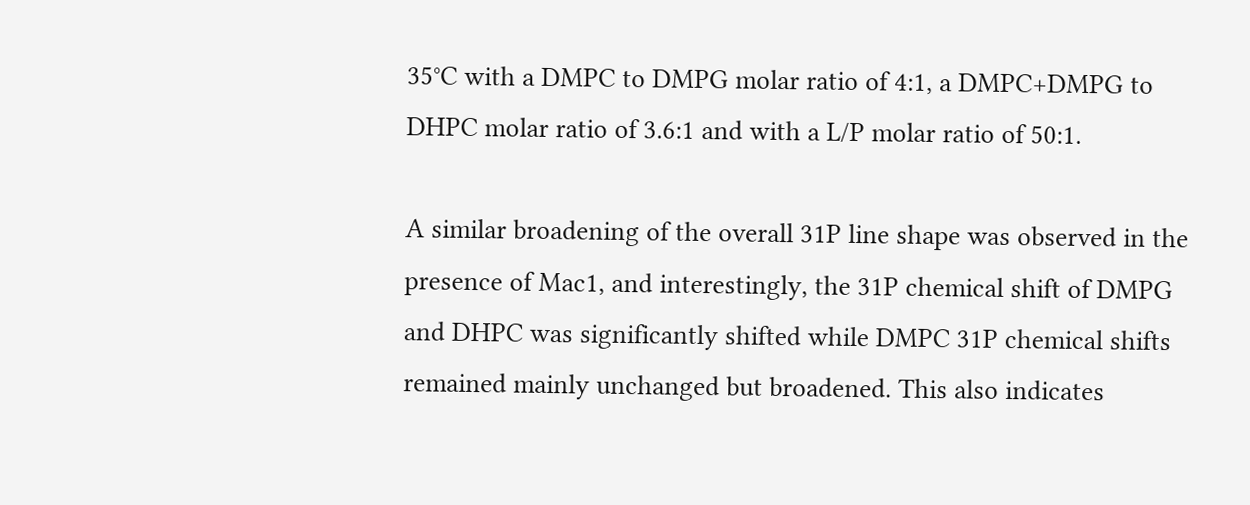35°C with a DMPC to DMPG molar ratio of 4:1, a DMPC+DMPG to DHPC molar ratio of 3.6:1 and with a L/P molar ratio of 50:1.

A similar broadening of the overall 31P line shape was observed in the presence of Mac1, and interestingly, the 31P chemical shift of DMPG and DHPC was significantly shifted while DMPC 31P chemical shifts remained mainly unchanged but broadened. This also indicates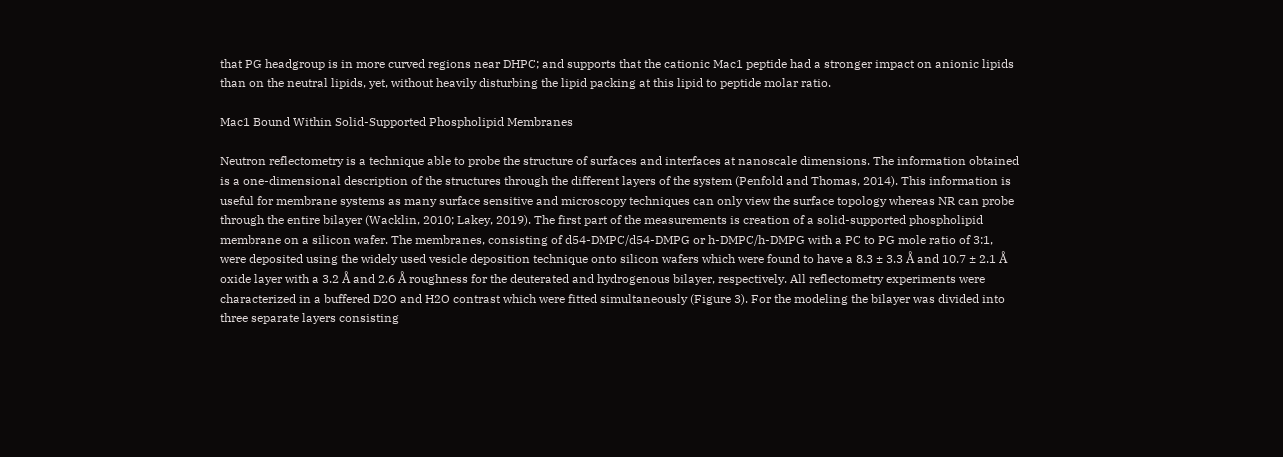that PG headgroup is in more curved regions near DHPC; and supports that the cationic Mac1 peptide had a stronger impact on anionic lipids than on the neutral lipids, yet, without heavily disturbing the lipid packing at this lipid to peptide molar ratio.

Mac1 Bound Within Solid-Supported Phospholipid Membranes

Neutron reflectometry is a technique able to probe the structure of surfaces and interfaces at nanoscale dimensions. The information obtained is a one-dimensional description of the structures through the different layers of the system (Penfold and Thomas, 2014). This information is useful for membrane systems as many surface sensitive and microscopy techniques can only view the surface topology whereas NR can probe through the entire bilayer (Wacklin, 2010; Lakey, 2019). The first part of the measurements is creation of a solid-supported phospholipid membrane on a silicon wafer. The membranes, consisting of d54-DMPC/d54-DMPG or h-DMPC/h-DMPG with a PC to PG mole ratio of 3:1, were deposited using the widely used vesicle deposition technique onto silicon wafers which were found to have a 8.3 ± 3.3 Å and 10.7 ± 2.1 Å oxide layer with a 3.2 Å and 2.6 Å roughness for the deuterated and hydrogenous bilayer, respectively. All reflectometry experiments were characterized in a buffered D2O and H2O contrast which were fitted simultaneously (Figure 3). For the modeling the bilayer was divided into three separate layers consisting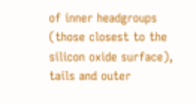of inner headgroups (those closest to the silicon oxide surface), tails and outer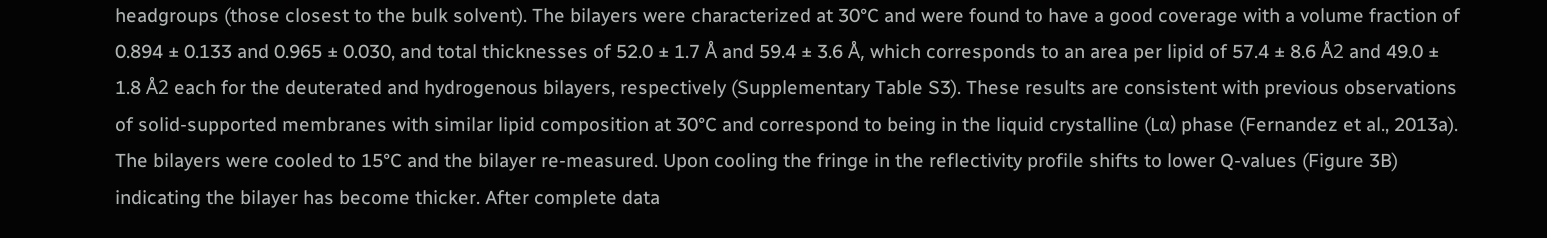headgroups (those closest to the bulk solvent). The bilayers were characterized at 30°C and were found to have a good coverage with a volume fraction of 0.894 ± 0.133 and 0.965 ± 0.030, and total thicknesses of 52.0 ± 1.7 Å and 59.4 ± 3.6 Å, which corresponds to an area per lipid of 57.4 ± 8.6 Å2 and 49.0 ± 1.8 Å2 each for the deuterated and hydrogenous bilayers, respectively (Supplementary Table S3). These results are consistent with previous observations of solid-supported membranes with similar lipid composition at 30°C and correspond to being in the liquid crystalline (Lα) phase (Fernandez et al., 2013a). The bilayers were cooled to 15°C and the bilayer re-measured. Upon cooling the fringe in the reflectivity profile shifts to lower Q-values (Figure 3B) indicating the bilayer has become thicker. After complete data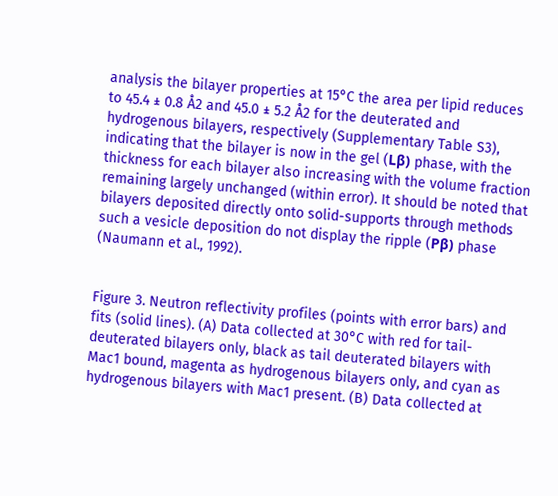analysis the bilayer properties at 15°C the area per lipid reduces to 45.4 ± 0.8 Å2 and 45.0 ± 5.2 Å2 for the deuterated and hydrogenous bilayers, respectively (Supplementary Table S3), indicating that the bilayer is now in the gel (Lβ) phase, with the thickness for each bilayer also increasing with the volume fraction remaining largely unchanged (within error). It should be noted that bilayers deposited directly onto solid-supports through methods such a vesicle deposition do not display the ripple (Pβ) phase (Naumann et al., 1992).


Figure 3. Neutron reflectivity profiles (points with error bars) and fits (solid lines). (A) Data collected at 30°C with red for tail-deuterated bilayers only, black as tail deuterated bilayers with Mac1 bound, magenta as hydrogenous bilayers only, and cyan as hydrogenous bilayers with Mac1 present. (B) Data collected at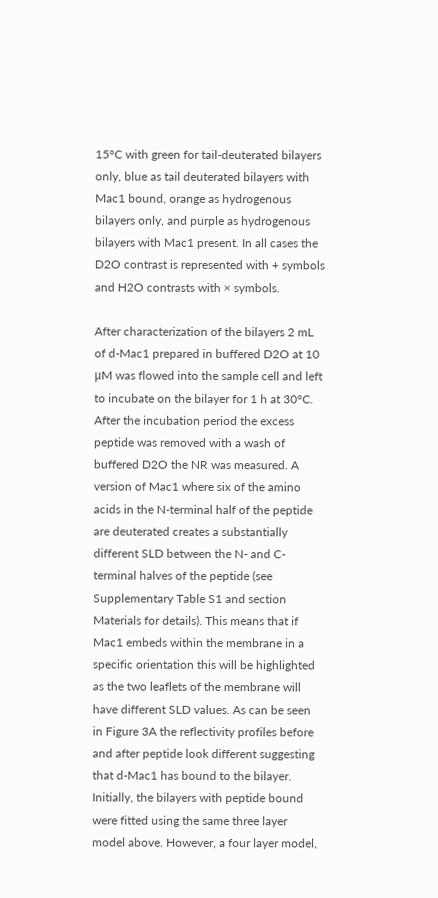15°C with green for tail-deuterated bilayers only, blue as tail deuterated bilayers with Mac1 bound, orange as hydrogenous bilayers only, and purple as hydrogenous bilayers with Mac1 present. In all cases the D2O contrast is represented with + symbols and H2O contrasts with × symbols.

After characterization of the bilayers 2 mL of d-Mac1 prepared in buffered D2O at 10 μM was flowed into the sample cell and left to incubate on the bilayer for 1 h at 30°C. After the incubation period the excess peptide was removed with a wash of buffered D2O the NR was measured. A version of Mac1 where six of the amino acids in the N-terminal half of the peptide are deuterated creates a substantially different SLD between the N- and C-terminal halves of the peptide (see Supplementary Table S1 and section Materials for details). This means that if Mac1 embeds within the membrane in a specific orientation this will be highlighted as the two leaflets of the membrane will have different SLD values. As can be seen in Figure 3A the reflectivity profiles before and after peptide look different suggesting that d-Mac1 has bound to the bilayer. Initially, the bilayers with peptide bound were fitted using the same three layer model above. However, a four layer model,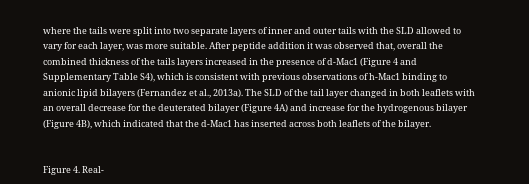where the tails were split into two separate layers of inner and outer tails with the SLD allowed to vary for each layer, was more suitable. After peptide addition it was observed that, overall the combined thickness of the tails layers increased in the presence of d-Mac1 (Figure 4 and Supplementary Table S4), which is consistent with previous observations of h-Mac1 binding to anionic lipid bilayers (Fernandez et al., 2013a). The SLD of the tail layer changed in both leaflets with an overall decrease for the deuterated bilayer (Figure 4A) and increase for the hydrogenous bilayer (Figure 4B), which indicated that the d-Mac1 has inserted across both leaflets of the bilayer.


Figure 4. Real-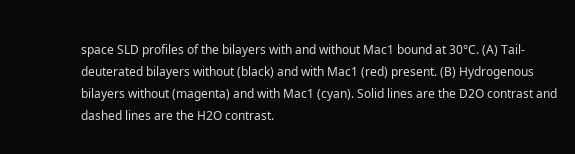space SLD profiles of the bilayers with and without Mac1 bound at 30°C. (A) Tail-deuterated bilayers without (black) and with Mac1 (red) present. (B) Hydrogenous bilayers without (magenta) and with Mac1 (cyan). Solid lines are the D2O contrast and dashed lines are the H2O contrast.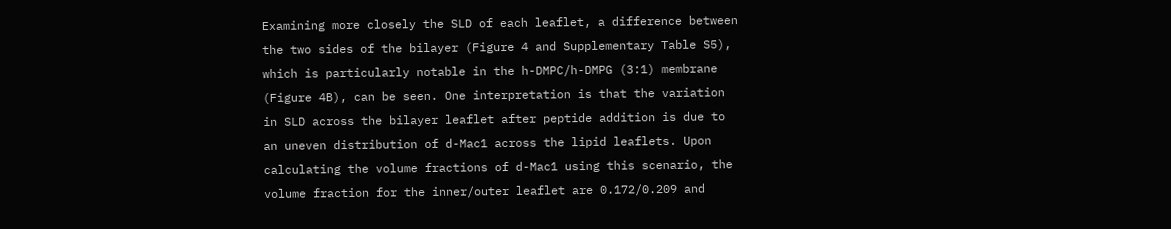Examining more closely the SLD of each leaflet, a difference between the two sides of the bilayer (Figure 4 and Supplementary Table S5), which is particularly notable in the h-DMPC/h-DMPG (3:1) membrane (Figure 4B), can be seen. One interpretation is that the variation in SLD across the bilayer leaflet after peptide addition is due to an uneven distribution of d-Mac1 across the lipid leaflets. Upon calculating the volume fractions of d-Mac1 using this scenario, the volume fraction for the inner/outer leaflet are 0.172/0.209 and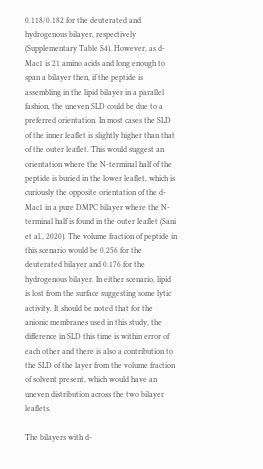0.118/0.182 for the deuterated and hydrogenous bilayer, respectively (Supplementary Table S4). However, as d-Mac1 is 21 amino acids and long enough to span a bilayer then, if the peptide is assembling in the lipid bilayer in a parallel fashion, the uneven SLD could be due to a preferred orientation. In most cases the SLD of the inner leaflet is slightly higher than that of the outer leaflet. This would suggest an orientation where the N-terminal half of the peptide is buried in the lower leaflet, which is curiously the opposite orientation of the d-Mac1 in a pure DMPC bilayer where the N-terminal half is found in the outer leaflet (Sani et al., 2020). The volume fraction of peptide in this scenario would be 0.256 for the deuterated bilayer and 0.176 for the hydrogenous bilayer. In either scenario, lipid is lost from the surface suggesting some lytic activity. It should be noted that for the anionic membranes used in this study, the difference in SLD this time is within error of each other and there is also a contribution to the SLD of the layer from the volume fraction of solvent present, which would have an uneven distribution across the two bilayer leaflets.

The bilayers with d-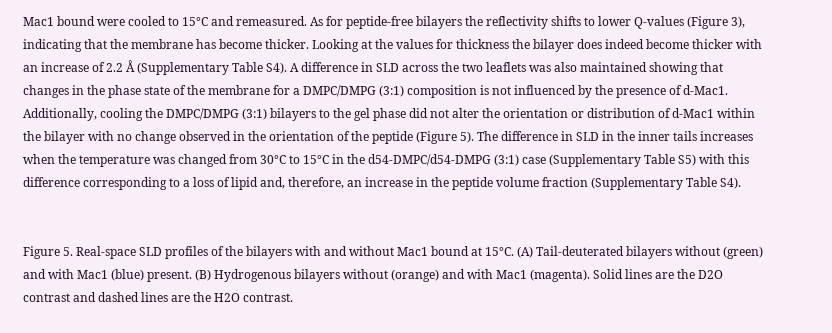Mac1 bound were cooled to 15°C and remeasured. As for peptide-free bilayers the reflectivity shifts to lower Q-values (Figure 3), indicating that the membrane has become thicker. Looking at the values for thickness the bilayer does indeed become thicker with an increase of 2.2 Å (Supplementary Table S4). A difference in SLD across the two leaflets was also maintained showing that changes in the phase state of the membrane for a DMPC/DMPG (3:1) composition is not influenced by the presence of d-Mac1. Additionally, cooling the DMPC/DMPG (3:1) bilayers to the gel phase did not alter the orientation or distribution of d-Mac1 within the bilayer with no change observed in the orientation of the peptide (Figure 5). The difference in SLD in the inner tails increases when the temperature was changed from 30°C to 15°C in the d54-DMPC/d54-DMPG (3:1) case (Supplementary Table S5) with this difference corresponding to a loss of lipid and, therefore, an increase in the peptide volume fraction (Supplementary Table S4).


Figure 5. Real-space SLD profiles of the bilayers with and without Mac1 bound at 15°C. (A) Tail-deuterated bilayers without (green) and with Mac1 (blue) present. (B) Hydrogenous bilayers without (orange) and with Mac1 (magenta). Solid lines are the D2O contrast and dashed lines are the H2O contrast.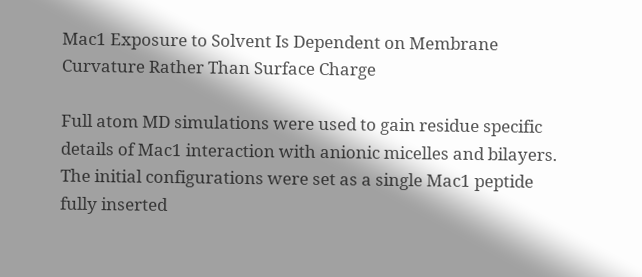Mac1 Exposure to Solvent Is Dependent on Membrane Curvature Rather Than Surface Charge

Full atom MD simulations were used to gain residue specific details of Mac1 interaction with anionic micelles and bilayers. The initial configurations were set as a single Mac1 peptide fully inserted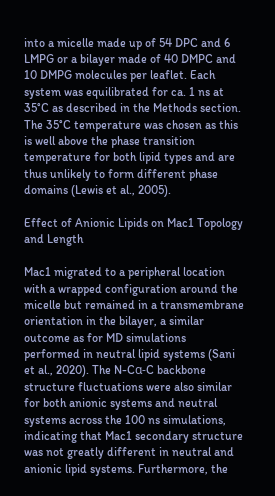into a micelle made up of 54 DPC and 6 LMPG or a bilayer made of 40 DMPC and 10 DMPG molecules per leaflet. Each system was equilibrated for ca. 1 ns at 35°C as described in the Methods section. The 35°C temperature was chosen as this is well above the phase transition temperature for both lipid types and are thus unlikely to form different phase domains (Lewis et al., 2005).

Effect of Anionic Lipids on Mac1 Topology and Length

Mac1 migrated to a peripheral location with a wrapped configuration around the micelle but remained in a transmembrane orientation in the bilayer, a similar outcome as for MD simulations performed in neutral lipid systems (Sani et al., 2020). The N-Cα-C backbone structure fluctuations were also similar for both anionic systems and neutral systems across the 100 ns simulations, indicating that Mac1 secondary structure was not greatly different in neutral and anionic lipid systems. Furthermore, the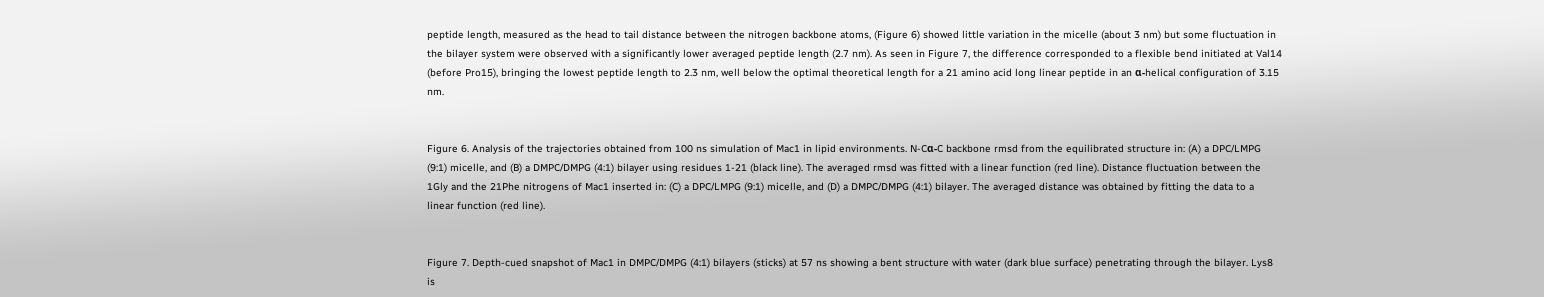peptide length, measured as the head to tail distance between the nitrogen backbone atoms, (Figure 6) showed little variation in the micelle (about 3 nm) but some fluctuation in the bilayer system were observed with a significantly lower averaged peptide length (2.7 nm). As seen in Figure 7, the difference corresponded to a flexible bend initiated at Val14 (before Pro15), bringing the lowest peptide length to 2.3 nm, well below the optimal theoretical length for a 21 amino acid long linear peptide in an α-helical configuration of 3.15 nm.


Figure 6. Analysis of the trajectories obtained from 100 ns simulation of Mac1 in lipid environments. N-Cα-C backbone rmsd from the equilibrated structure in: (A) a DPC/LMPG (9:1) micelle, and (B) a DMPC/DMPG (4:1) bilayer using residues 1-21 (black line). The averaged rmsd was fitted with a linear function (red line). Distance fluctuation between the 1Gly and the 21Phe nitrogens of Mac1 inserted in: (C) a DPC/LMPG (9:1) micelle, and (D) a DMPC/DMPG (4:1) bilayer. The averaged distance was obtained by fitting the data to a linear function (red line).


Figure 7. Depth-cued snapshot of Mac1 in DMPC/DMPG (4:1) bilayers (sticks) at 57 ns showing a bent structure with water (dark blue surface) penetrating through the bilayer. Lys8 is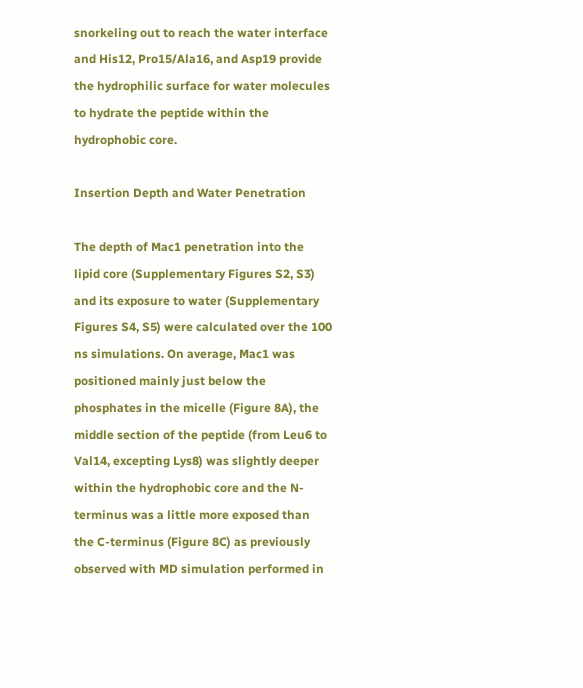snorkeling out to reach the water interface and His12, Pro15/Ala16, and Asp19 provide the hydrophilic surface for water molecules to hydrate the peptide within the hydrophobic core.

Insertion Depth and Water Penetration

The depth of Mac1 penetration into the lipid core (Supplementary Figures S2, S3) and its exposure to water (Supplementary Figures S4, S5) were calculated over the 100 ns simulations. On average, Mac1 was positioned mainly just below the phosphates in the micelle (Figure 8A), the middle section of the peptide (from Leu6 to Val14, excepting Lys8) was slightly deeper within the hydrophobic core and the N-terminus was a little more exposed than the C-terminus (Figure 8C) as previously observed with MD simulation performed in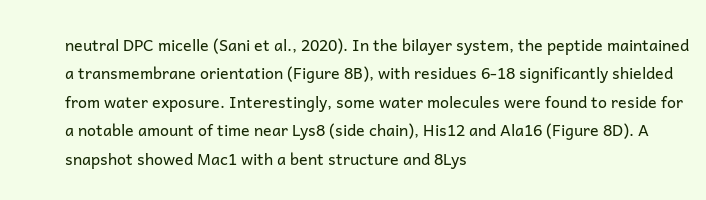neutral DPC micelle (Sani et al., 2020). In the bilayer system, the peptide maintained a transmembrane orientation (Figure 8B), with residues 6-18 significantly shielded from water exposure. Interestingly, some water molecules were found to reside for a notable amount of time near Lys8 (side chain), His12 and Ala16 (Figure 8D). A snapshot showed Mac1 with a bent structure and 8Lys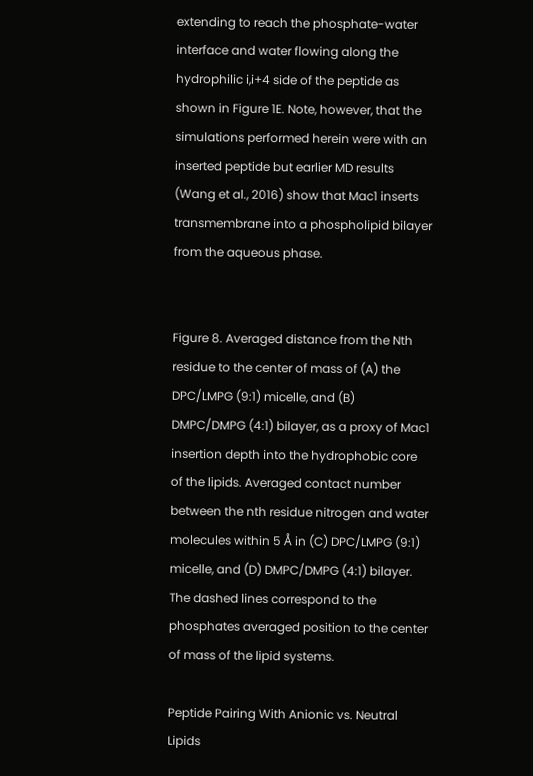extending to reach the phosphate-water interface and water flowing along the hydrophilic i,i+4 side of the peptide as shown in Figure 1E. Note, however, that the simulations performed herein were with an inserted peptide but earlier MD results (Wang et al., 2016) show that Mac1 inserts transmembrane into a phospholipid bilayer from the aqueous phase.


Figure 8. Averaged distance from the Nth residue to the center of mass of (A) the DPC/LMPG (9:1) micelle, and (B) DMPC/DMPG (4:1) bilayer, as a proxy of Mac1 insertion depth into the hydrophobic core of the lipids. Averaged contact number between the nth residue nitrogen and water molecules within 5 Å in (C) DPC/LMPG (9:1) micelle, and (D) DMPC/DMPG (4:1) bilayer. The dashed lines correspond to the phosphates averaged position to the center of mass of the lipid systems.

Peptide Pairing With Anionic vs. Neutral Lipids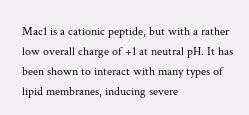Mac1 is a cationic peptide, but with a rather low overall charge of +1 at neutral pH. It has been shown to interact with many types of lipid membranes, inducing severe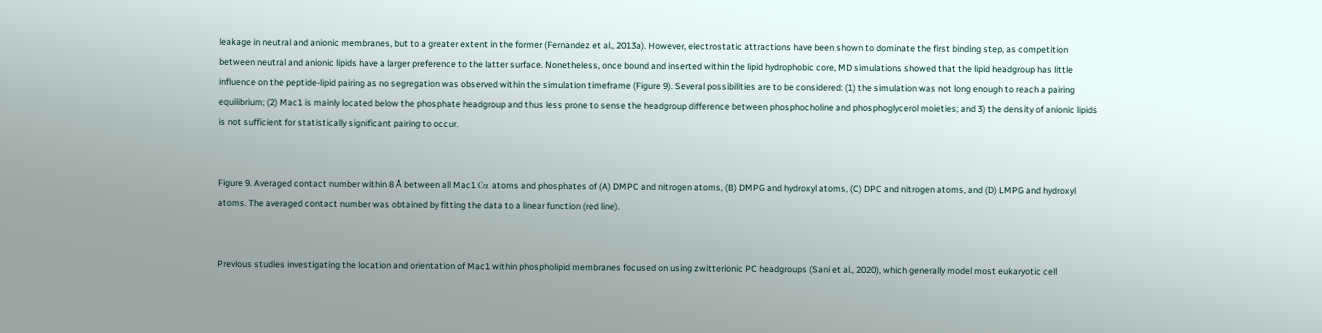leakage in neutral and anionic membranes, but to a greater extent in the former (Fernandez et al., 2013a). However, electrostatic attractions have been shown to dominate the first binding step, as competition between neutral and anionic lipids have a larger preference to the latter surface. Nonetheless, once bound and inserted within the lipid hydrophobic core, MD simulations showed that the lipid headgroup has little influence on the peptide-lipid pairing as no segregation was observed within the simulation timeframe (Figure 9). Several possibilities are to be considered: (1) the simulation was not long enough to reach a pairing equilibrium; (2) Mac1 is mainly located below the phosphate headgroup and thus less prone to sense the headgroup difference between phosphocholine and phosphoglycerol moieties; and 3) the density of anionic lipids is not sufficient for statistically significant pairing to occur.


Figure 9. Averaged contact number within 8 Å between all Mac1 Cα atoms and phosphates of (A) DMPC and nitrogen atoms, (B) DMPG and hydroxyl atoms, (C) DPC and nitrogen atoms, and (D) LMPG and hydroxyl atoms. The averaged contact number was obtained by fitting the data to a linear function (red line).


Previous studies investigating the location and orientation of Mac1 within phospholipid membranes focused on using zwitterionic PC headgroups (Sani et al., 2020), which generally model most eukaryotic cell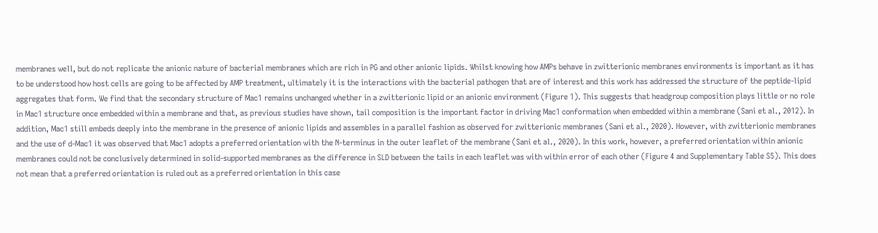membranes well, but do not replicate the anionic nature of bacterial membranes which are rich in PG and other anionic lipids. Whilst knowing how AMPs behave in zwitterionic membranes environments is important as it has to be understood how host cells are going to be affected by AMP treatment, ultimately it is the interactions with the bacterial pathogen that are of interest and this work has addressed the structure of the peptide-lipid aggregates that form. We find that the secondary structure of Mac1 remains unchanged whether in a zwitterionic lipid or an anionic environment (Figure 1). This suggests that headgroup composition plays little or no role in Mac1 structure once embedded within a membrane and that, as previous studies have shown, tail composition is the important factor in driving Mac1 conformation when embedded within a membrane (Sani et al., 2012). In addition, Mac1 still embeds deeply into the membrane in the presence of anionic lipids and assembles in a parallel fashion as observed for zwitterionic membranes (Sani et al., 2020). However, with zwitterionic membranes and the use of d-Mac1 it was observed that Mac1 adopts a preferred orientation with the N-terminus in the outer leaflet of the membrane (Sani et al., 2020). In this work, however, a preferred orientation within anionic membranes could not be conclusively determined in solid-supported membranes as the difference in SLD between the tails in each leaflet was with within error of each other (Figure 4 and Supplementary Table S5). This does not mean that a preferred orientation is ruled out as a preferred orientation in this case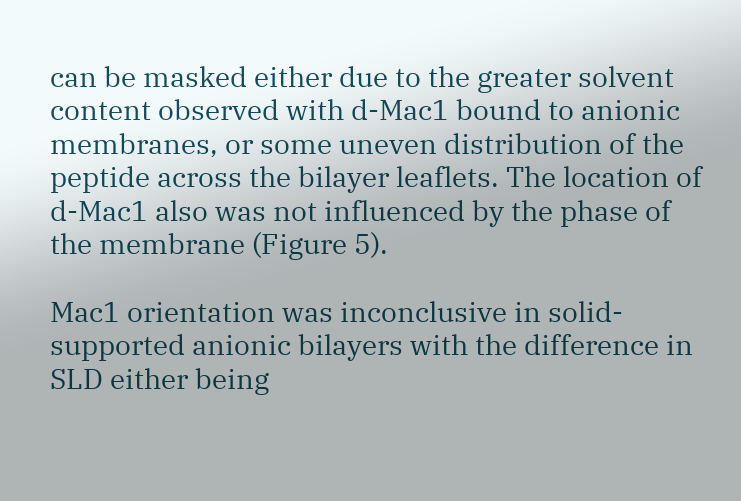can be masked either due to the greater solvent content observed with d-Mac1 bound to anionic membranes, or some uneven distribution of the peptide across the bilayer leaflets. The location of d-Mac1 also was not influenced by the phase of the membrane (Figure 5).

Mac1 orientation was inconclusive in solid-supported anionic bilayers with the difference in SLD either being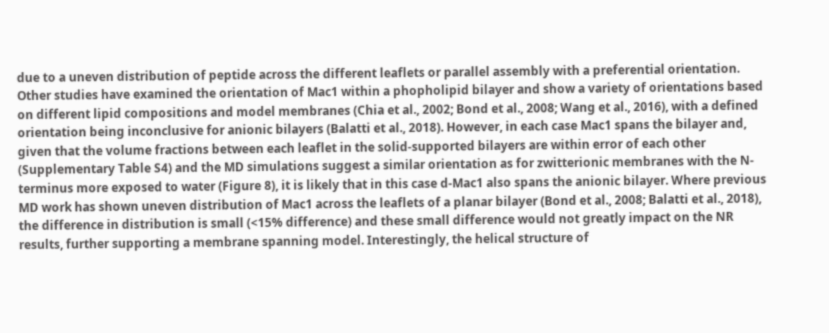due to a uneven distribution of peptide across the different leaflets or parallel assembly with a preferential orientation. Other studies have examined the orientation of Mac1 within a phopholipid bilayer and show a variety of orientations based on different lipid compositions and model membranes (Chia et al., 2002; Bond et al., 2008; Wang et al., 2016), with a defined orientation being inconclusive for anionic bilayers (Balatti et al., 2018). However, in each case Mac1 spans the bilayer and, given that the volume fractions between each leaflet in the solid-supported bilayers are within error of each other (Supplementary Table S4) and the MD simulations suggest a similar orientation as for zwitterionic membranes with the N-terminus more exposed to water (Figure 8), it is likely that in this case d-Mac1 also spans the anionic bilayer. Where previous MD work has shown uneven distribution of Mac1 across the leaflets of a planar bilayer (Bond et al., 2008; Balatti et al., 2018), the difference in distribution is small (<15% difference) and these small difference would not greatly impact on the NR results, further supporting a membrane spanning model. Interestingly, the helical structure of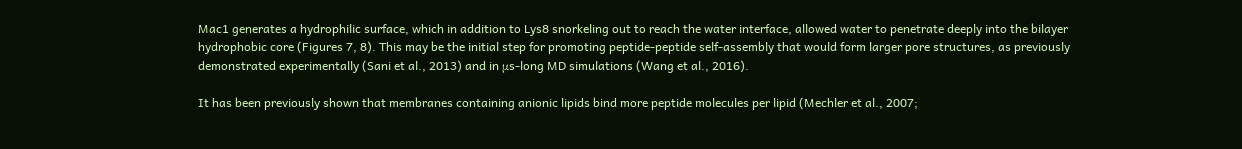Mac1 generates a hydrophilic surface, which in addition to Lys8 snorkeling out to reach the water interface, allowed water to penetrate deeply into the bilayer hydrophobic core (Figures 7, 8). This may be the initial step for promoting peptide-peptide self-assembly that would form larger pore structures, as previously demonstrated experimentally (Sani et al., 2013) and in μs-long MD simulations (Wang et al., 2016).

It has been previously shown that membranes containing anionic lipids bind more peptide molecules per lipid (Mechler et al., 2007;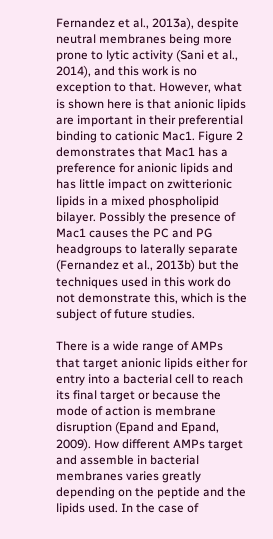Fernandez et al., 2013a), despite neutral membranes being more prone to lytic activity (Sani et al., 2014), and this work is no exception to that. However, what is shown here is that anionic lipids are important in their preferential binding to cationic Mac1. Figure 2 demonstrates that Mac1 has a preference for anionic lipids and has little impact on zwitterionic lipids in a mixed phospholipid bilayer. Possibly the presence of Mac1 causes the PC and PG headgroups to laterally separate (Fernandez et al., 2013b) but the techniques used in this work do not demonstrate this, which is the subject of future studies.

There is a wide range of AMPs that target anionic lipids either for entry into a bacterial cell to reach its final target or because the mode of action is membrane disruption (Epand and Epand, 2009). How different AMPs target and assemble in bacterial membranes varies greatly depending on the peptide and the lipids used. In the case of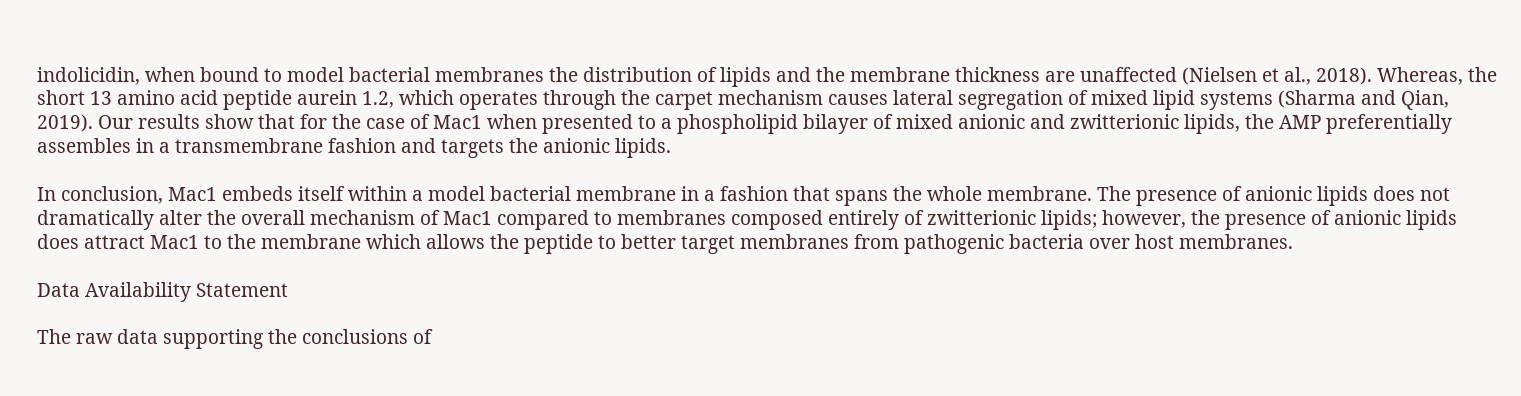indolicidin, when bound to model bacterial membranes the distribution of lipids and the membrane thickness are unaffected (Nielsen et al., 2018). Whereas, the short 13 amino acid peptide aurein 1.2, which operates through the carpet mechanism causes lateral segregation of mixed lipid systems (Sharma and Qian, 2019). Our results show that for the case of Mac1 when presented to a phospholipid bilayer of mixed anionic and zwitterionic lipids, the AMP preferentially assembles in a transmembrane fashion and targets the anionic lipids.

In conclusion, Mac1 embeds itself within a model bacterial membrane in a fashion that spans the whole membrane. The presence of anionic lipids does not dramatically alter the overall mechanism of Mac1 compared to membranes composed entirely of zwitterionic lipids; however, the presence of anionic lipids does attract Mac1 to the membrane which allows the peptide to better target membranes from pathogenic bacteria over host membranes.

Data Availability Statement

The raw data supporting the conclusions of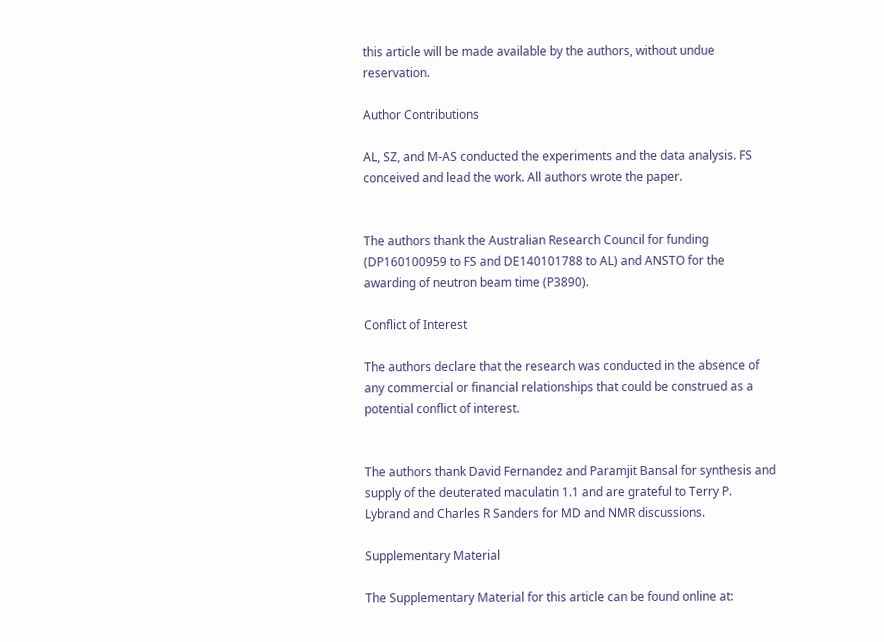this article will be made available by the authors, without undue reservation.

Author Contributions

AL, SZ, and M-AS conducted the experiments and the data analysis. FS conceived and lead the work. All authors wrote the paper.


The authors thank the Australian Research Council for funding (DP160100959 to FS and DE140101788 to AL) and ANSTO for the awarding of neutron beam time (P3890).

Conflict of Interest

The authors declare that the research was conducted in the absence of any commercial or financial relationships that could be construed as a potential conflict of interest.


The authors thank David Fernandez and Paramjit Bansal for synthesis and supply of the deuterated maculatin 1.1 and are grateful to Terry P. Lybrand and Charles R Sanders for MD and NMR discussions.

Supplementary Material

The Supplementary Material for this article can be found online at: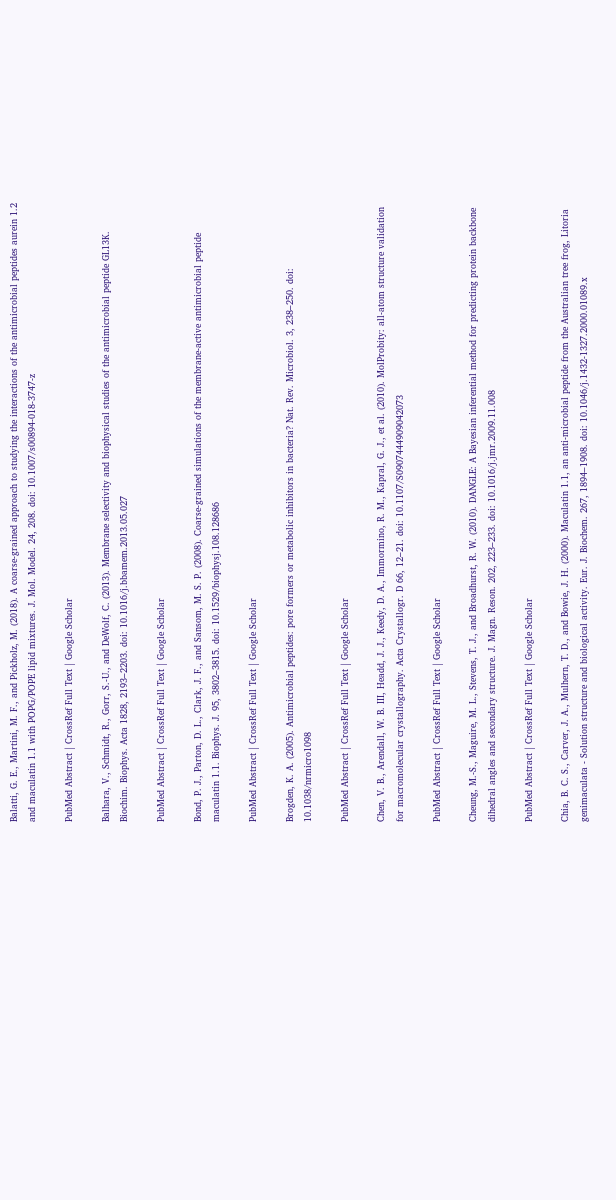Balatti, G. E., Martini, M. F., and Pickholz, M. (2018). A coarse-grained approach to studying the interactions of the antimicrobial peptides aurein 1.2 and maculatin 1.1 with POPG/POPE lipid mixtures. J. Mol. Model. 24, 208. doi: 10.1007/s00894-018-3747-z

PubMed Abstract | CrossRef Full Text | Google Scholar

Balhara, V., Schmidt, R., Gorr, S.-U., and DeWolf, C. (2013). Membrane selectivity and biophysical studies of the antimicrobial peptide GL13K. Biochim. Biophys. Acta 1828, 2193–2203. doi: 10.1016/j.bbamem.2013.05.027

PubMed Abstract | CrossRef Full Text | Google Scholar

Bond, P. J., Parton, D. L., Clark, J. F., and Sansom, M. S. P. (2008). Coarse-grained simulations of the membrane-active antimicrobial peptide maculatin 1.1. Biophys. J. 95, 3802–3815. doi: 10.1529/biophysj.108.128686

PubMed Abstract | CrossRef Full Text | Google Scholar

Brogden, K. A. (2005). Antimicrobial peptides: pore formers or metabolic inhibitors in bacteria? Nat. Rev. Microbiol. 3, 238–250. doi: 10.1038/nrmicro1098

PubMed Abstract | CrossRef Full Text | Google Scholar

Chen, V. B., Arendall, W. B. III, Headd, J. J., Keedy, D. A., Immormino, R. M., Kapral, G. J., et al. (2010). MolProbity: all-atom structure validation for macromolecular crystallography. Acta Crystallogr. D 66, 12–21. doi: 10.1107/S0907444909042073

PubMed Abstract | CrossRef Full Text | Google Scholar

Cheung, M.-S., Maguire, M. L., Stevens, T. J., and Broadhurst, R. W. (2010). DANGLE: A Bayesian inferential method for predicting protein backbone dihedral angles and secondary structure. J. Magn. Reson. 202, 223–233. doi: 10.1016/j.jmr.2009.11.008

PubMed Abstract | CrossRef Full Text | Google Scholar

Chia, B. C. S., Carver, J. A., Mulhern, T. D., and Bowie, J. H. (2000). Maculatin 1.1, an anti-microbial peptide from the Australian tree frog, Litoria genimaculata - Solution structure and biological activity. Eur. J. Biochem. 267, 1894–1908. doi: 10.1046/j.1432-1327.2000.01089.x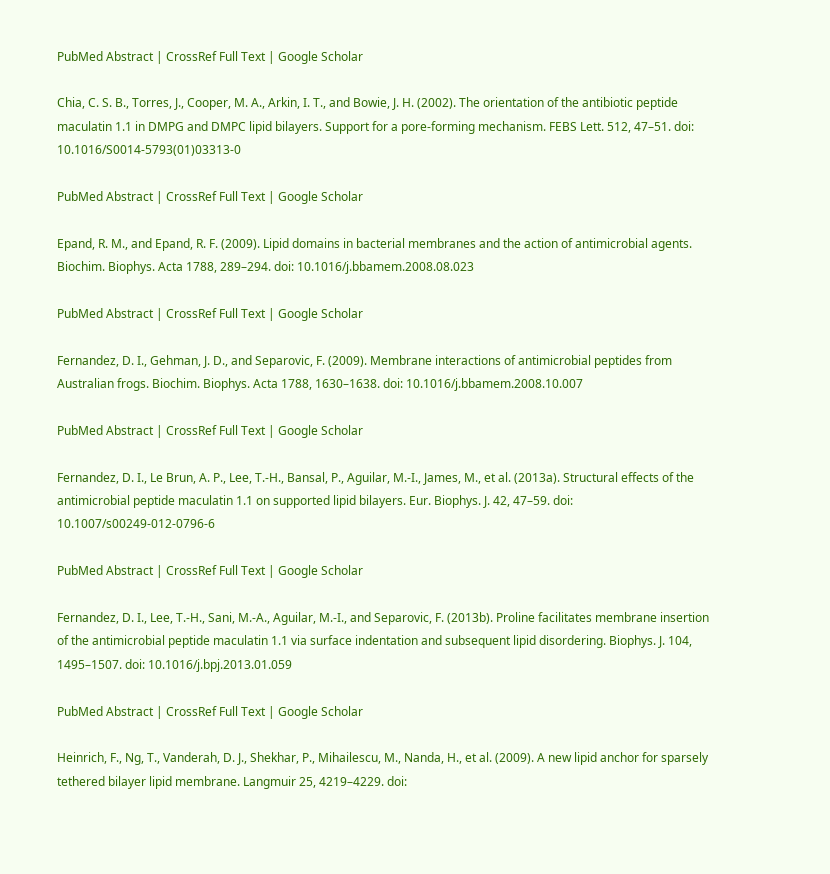PubMed Abstract | CrossRef Full Text | Google Scholar

Chia, C. S. B., Torres, J., Cooper, M. A., Arkin, I. T., and Bowie, J. H. (2002). The orientation of the antibiotic peptide maculatin 1.1 in DMPG and DMPC lipid bilayers. Support for a pore-forming mechanism. FEBS Lett. 512, 47–51. doi: 10.1016/S0014-5793(01)03313-0

PubMed Abstract | CrossRef Full Text | Google Scholar

Epand, R. M., and Epand, R. F. (2009). Lipid domains in bacterial membranes and the action of antimicrobial agents. Biochim. Biophys. Acta 1788, 289–294. doi: 10.1016/j.bbamem.2008.08.023

PubMed Abstract | CrossRef Full Text | Google Scholar

Fernandez, D. I., Gehman, J. D., and Separovic, F. (2009). Membrane interactions of antimicrobial peptides from Australian frogs. Biochim. Biophys. Acta 1788, 1630–1638. doi: 10.1016/j.bbamem.2008.10.007

PubMed Abstract | CrossRef Full Text | Google Scholar

Fernandez, D. I., Le Brun, A. P., Lee, T.-H., Bansal, P., Aguilar, M.-I., James, M., et al. (2013a). Structural effects of the antimicrobial peptide maculatin 1.1 on supported lipid bilayers. Eur. Biophys. J. 42, 47–59. doi: 10.1007/s00249-012-0796-6

PubMed Abstract | CrossRef Full Text | Google Scholar

Fernandez, D. I., Lee, T.-H., Sani, M.-A., Aguilar, M.-I., and Separovic, F. (2013b). Proline facilitates membrane insertion of the antimicrobial peptide maculatin 1.1 via surface indentation and subsequent lipid disordering. Biophys. J. 104, 1495–1507. doi: 10.1016/j.bpj.2013.01.059

PubMed Abstract | CrossRef Full Text | Google Scholar

Heinrich, F., Ng, T., Vanderah, D. J., Shekhar, P., Mihailescu, M., Nanda, H., et al. (2009). A new lipid anchor for sparsely tethered bilayer lipid membrane. Langmuir 25, 4219–4229. doi: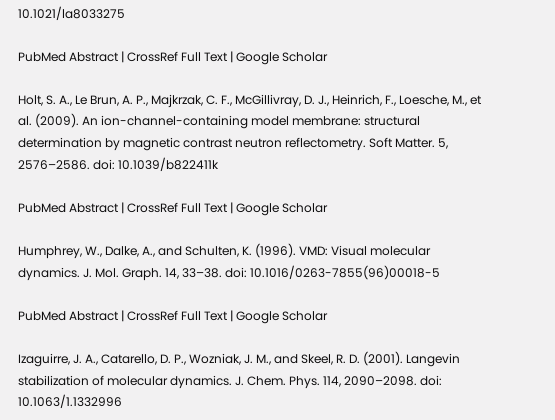10.1021/la8033275

PubMed Abstract | CrossRef Full Text | Google Scholar

Holt, S. A., Le Brun, A. P., Majkrzak, C. F., McGillivray, D. J., Heinrich, F., Loesche, M., et al. (2009). An ion-channel-containing model membrane: structural determination by magnetic contrast neutron reflectometry. Soft Matter. 5, 2576–2586. doi: 10.1039/b822411k

PubMed Abstract | CrossRef Full Text | Google Scholar

Humphrey, W., Dalke, A., and Schulten, K. (1996). VMD: Visual molecular dynamics. J. Mol. Graph. 14, 33–38. doi: 10.1016/0263-7855(96)00018-5

PubMed Abstract | CrossRef Full Text | Google Scholar

Izaguirre, J. A., Catarello, D. P., Wozniak, J. M., and Skeel, R. D. (2001). Langevin stabilization of molecular dynamics. J. Chem. Phys. 114, 2090–2098. doi: 10.1063/1.1332996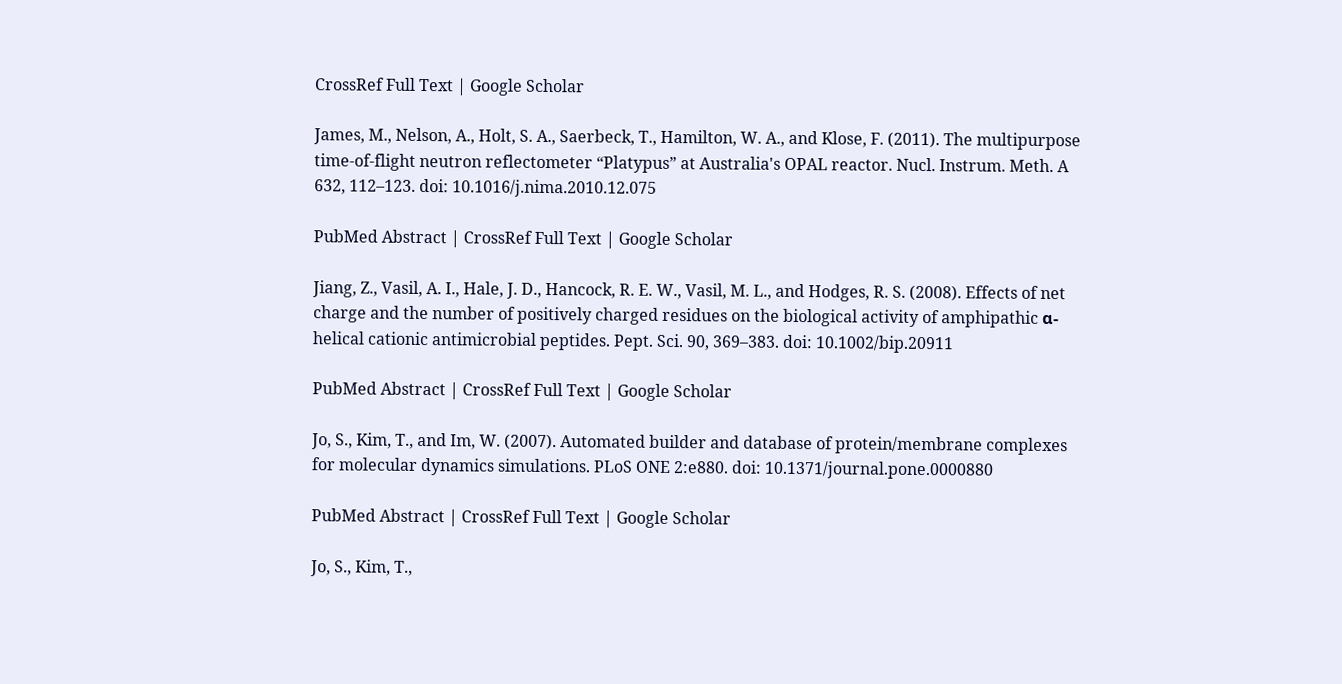CrossRef Full Text | Google Scholar

James, M., Nelson, A., Holt, S. A., Saerbeck, T., Hamilton, W. A., and Klose, F. (2011). The multipurpose time-of-flight neutron reflectometer “Platypus” at Australia's OPAL reactor. Nucl. Instrum. Meth. A 632, 112–123. doi: 10.1016/j.nima.2010.12.075

PubMed Abstract | CrossRef Full Text | Google Scholar

Jiang, Z., Vasil, A. I., Hale, J. D., Hancock, R. E. W., Vasil, M. L., and Hodges, R. S. (2008). Effects of net charge and the number of positively charged residues on the biological activity of amphipathic α-helical cationic antimicrobial peptides. Pept. Sci. 90, 369–383. doi: 10.1002/bip.20911

PubMed Abstract | CrossRef Full Text | Google Scholar

Jo, S., Kim, T., and Im, W. (2007). Automated builder and database of protein/membrane complexes for molecular dynamics simulations. PLoS ONE 2:e880. doi: 10.1371/journal.pone.0000880

PubMed Abstract | CrossRef Full Text | Google Scholar

Jo, S., Kim, T.,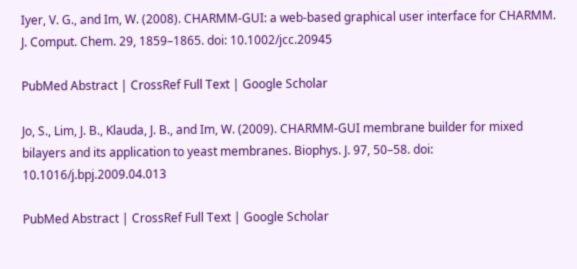Iyer, V. G., and Im, W. (2008). CHARMM-GUI: a web-based graphical user interface for CHARMM. J. Comput. Chem. 29, 1859–1865. doi: 10.1002/jcc.20945

PubMed Abstract | CrossRef Full Text | Google Scholar

Jo, S., Lim, J. B., Klauda, J. B., and Im, W. (2009). CHARMM-GUI membrane builder for mixed bilayers and its application to yeast membranes. Biophys. J. 97, 50–58. doi: 10.1016/j.bpj.2009.04.013

PubMed Abstract | CrossRef Full Text | Google Scholar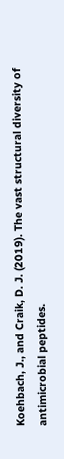Koehbach, J., and Craik, D. J. (2019). The vast structural diversity of antimicrobial peptides.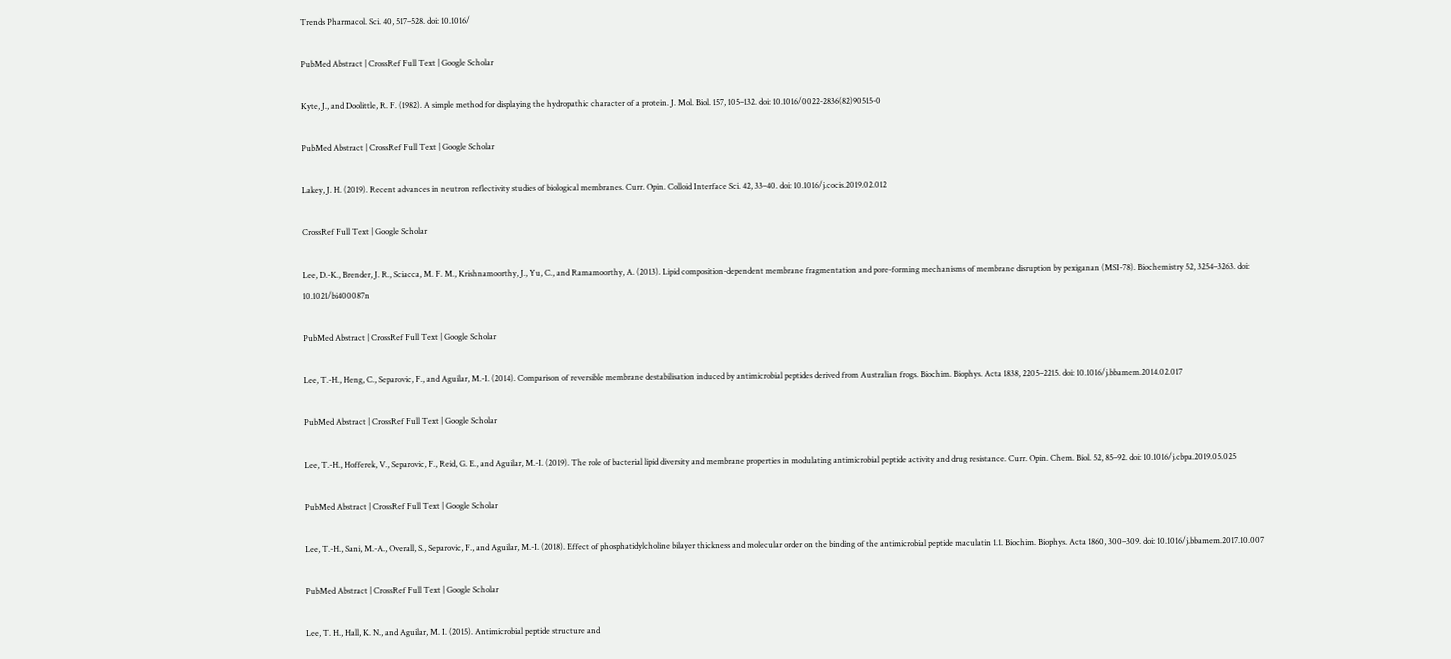Trends Pharmacol. Sci. 40, 517–528. doi: 10.1016/

PubMed Abstract | CrossRef Full Text | Google Scholar

Kyte, J., and Doolittle, R. F. (1982). A simple method for displaying the hydropathic character of a protein. J. Mol. Biol. 157, 105–132. doi: 10.1016/0022-2836(82)90515-0

PubMed Abstract | CrossRef Full Text | Google Scholar

Lakey, J. H. (2019). Recent advances in neutron reflectivity studies of biological membranes. Curr. Opin. Colloid Interface Sci. 42, 33–40. doi: 10.1016/j.cocis.2019.02.012

CrossRef Full Text | Google Scholar

Lee, D.-K., Brender, J. R., Sciacca, M. F. M., Krishnamoorthy, J., Yu, C., and Ramamoorthy, A. (2013). Lipid composition-dependent membrane fragmentation and pore-forming mechanisms of membrane disruption by pexiganan (MSI-78). Biochemistry 52, 3254–3263. doi: 10.1021/bi400087n

PubMed Abstract | CrossRef Full Text | Google Scholar

Lee, T.-H., Heng, C., Separovic, F., and Aguilar, M.-I. (2014). Comparison of reversible membrane destabilisation induced by antimicrobial peptides derived from Australian frogs. Biochim. Biophys. Acta 1838, 2205–2215. doi: 10.1016/j.bbamem.2014.02.017

PubMed Abstract | CrossRef Full Text | Google Scholar

Lee, T.-H., Hofferek, V., Separovic, F., Reid, G. E., and Aguilar, M.-I. (2019). The role of bacterial lipid diversity and membrane properties in modulating antimicrobial peptide activity and drug resistance. Curr. Opin. Chem. Biol. 52, 85–92. doi: 10.1016/j.cbpa.2019.05.025

PubMed Abstract | CrossRef Full Text | Google Scholar

Lee, T.-H., Sani, M.-A., Overall, S., Separovic, F., and Aguilar, M.-I. (2018). Effect of phosphatidylcholine bilayer thickness and molecular order on the binding of the antimicrobial peptide maculatin 1.1. Biochim. Biophys. Acta 1860, 300–309. doi: 10.1016/j.bbamem.2017.10.007

PubMed Abstract | CrossRef Full Text | Google Scholar

Lee, T. H., Hall, K. N., and Aguilar, M. I. (2015). Antimicrobial peptide structure and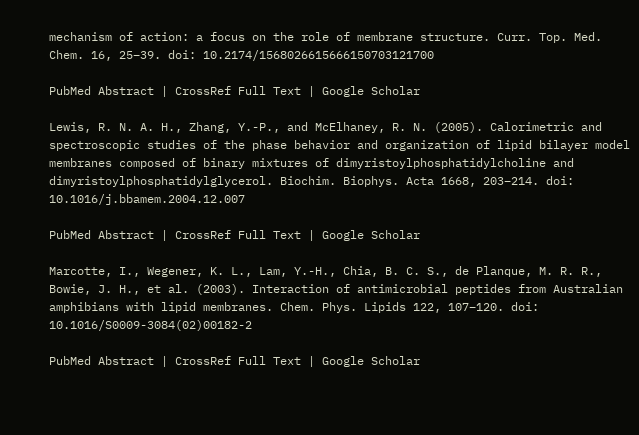mechanism of action: a focus on the role of membrane structure. Curr. Top. Med. Chem. 16, 25–39. doi: 10.2174/1568026615666150703121700

PubMed Abstract | CrossRef Full Text | Google Scholar

Lewis, R. N. A. H., Zhang, Y.-P., and McElhaney, R. N. (2005). Calorimetric and spectroscopic studies of the phase behavior and organization of lipid bilayer model membranes composed of binary mixtures of dimyristoylphosphatidylcholine and dimyristoylphosphatidylglycerol. Biochim. Biophys. Acta 1668, 203–214. doi: 10.1016/j.bbamem.2004.12.007

PubMed Abstract | CrossRef Full Text | Google Scholar

Marcotte, I., Wegener, K. L., Lam, Y.-H., Chia, B. C. S., de Planque, M. R. R., Bowie, J. H., et al. (2003). Interaction of antimicrobial peptides from Australian amphibians with lipid membranes. Chem. Phys. Lipids 122, 107–120. doi: 10.1016/S0009-3084(02)00182-2

PubMed Abstract | CrossRef Full Text | Google Scholar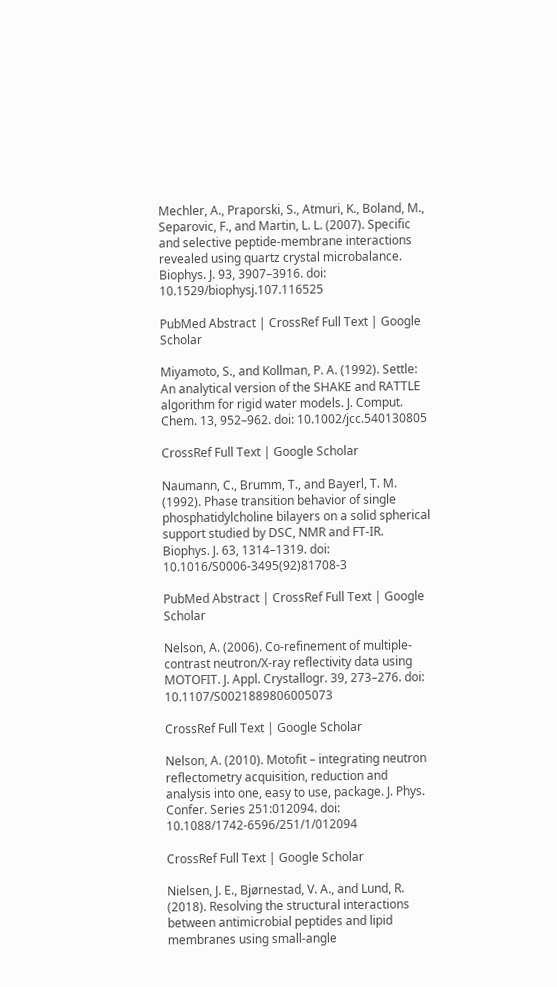Mechler, A., Praporski, S., Atmuri, K., Boland, M., Separovic, F., and Martin, L. L. (2007). Specific and selective peptide-membrane interactions revealed using quartz crystal microbalance. Biophys. J. 93, 3907–3916. doi: 10.1529/biophysj.107.116525

PubMed Abstract | CrossRef Full Text | Google Scholar

Miyamoto, S., and Kollman, P. A. (1992). Settle: An analytical version of the SHAKE and RATTLE algorithm for rigid water models. J. Comput. Chem. 13, 952–962. doi: 10.1002/jcc.540130805

CrossRef Full Text | Google Scholar

Naumann, C., Brumm, T., and Bayerl, T. M. (1992). Phase transition behavior of single phosphatidylcholine bilayers on a solid spherical support studied by DSC, NMR and FT-IR. Biophys. J. 63, 1314–1319. doi: 10.1016/S0006-3495(92)81708-3

PubMed Abstract | CrossRef Full Text | Google Scholar

Nelson, A. (2006). Co-refinement of multiple-contrast neutron/X-ray reflectivity data using MOTOFIT. J. Appl. Crystallogr. 39, 273–276. doi: 10.1107/S0021889806005073

CrossRef Full Text | Google Scholar

Nelson, A. (2010). Motofit – integrating neutron reflectometry acquisition, reduction and analysis into one, easy to use, package. J. Phys. Confer. Series 251:012094. doi: 10.1088/1742-6596/251/1/012094

CrossRef Full Text | Google Scholar

Nielsen, J. E., Bjørnestad, V. A., and Lund, R. (2018). Resolving the structural interactions between antimicrobial peptides and lipid membranes using small-angle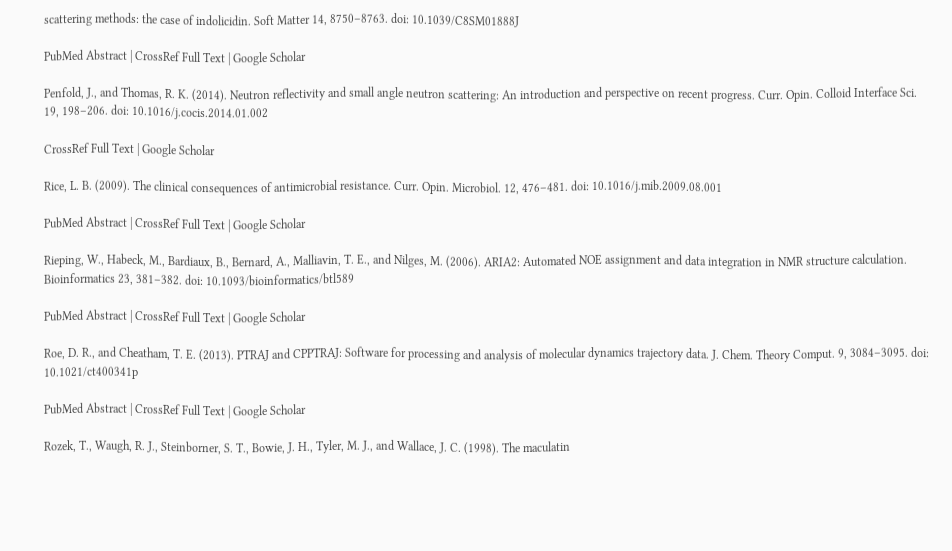scattering methods: the case of indolicidin. Soft Matter 14, 8750–8763. doi: 10.1039/C8SM01888J

PubMed Abstract | CrossRef Full Text | Google Scholar

Penfold, J., and Thomas, R. K. (2014). Neutron reflectivity and small angle neutron scattering: An introduction and perspective on recent progress. Curr. Opin. Colloid Interface Sci. 19, 198–206. doi: 10.1016/j.cocis.2014.01.002

CrossRef Full Text | Google Scholar

Rice, L. B. (2009). The clinical consequences of antimicrobial resistance. Curr. Opin. Microbiol. 12, 476–481. doi: 10.1016/j.mib.2009.08.001

PubMed Abstract | CrossRef Full Text | Google Scholar

Rieping, W., Habeck, M., Bardiaux, B., Bernard, A., Malliavin, T. E., and Nilges, M. (2006). ARIA2: Automated NOE assignment and data integration in NMR structure calculation. Bioinformatics 23, 381–382. doi: 10.1093/bioinformatics/btl589

PubMed Abstract | CrossRef Full Text | Google Scholar

Roe, D. R., and Cheatham, T. E. (2013). PTRAJ and CPPTRAJ: Software for processing and analysis of molecular dynamics trajectory data. J. Chem. Theory Comput. 9, 3084–3095. doi: 10.1021/ct400341p

PubMed Abstract | CrossRef Full Text | Google Scholar

Rozek, T., Waugh, R. J., Steinborner, S. T., Bowie, J. H., Tyler, M. J., and Wallace, J. C. (1998). The maculatin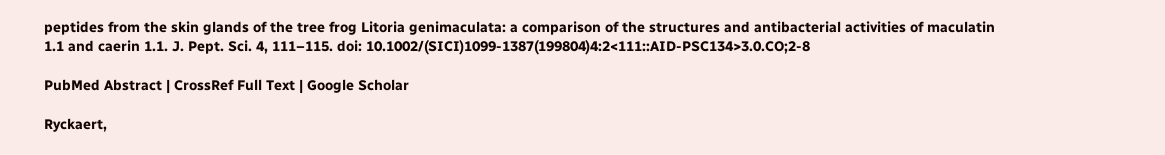peptides from the skin glands of the tree frog Litoria genimaculata: a comparison of the structures and antibacterial activities of maculatin 1.1 and caerin 1.1. J. Pept. Sci. 4, 111–115. doi: 10.1002/(SICI)1099-1387(199804)4:2<111::AID-PSC134>3.0.CO;2-8

PubMed Abstract | CrossRef Full Text | Google Scholar

Ryckaert,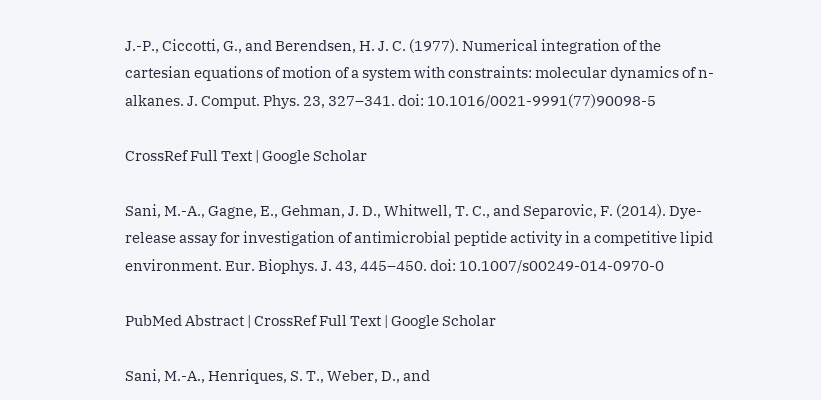J.-P., Ciccotti, G., and Berendsen, H. J. C. (1977). Numerical integration of the cartesian equations of motion of a system with constraints: molecular dynamics of n-alkanes. J. Comput. Phys. 23, 327–341. doi: 10.1016/0021-9991(77)90098-5

CrossRef Full Text | Google Scholar

Sani, M.-A., Gagne, E., Gehman, J. D., Whitwell, T. C., and Separovic, F. (2014). Dye-release assay for investigation of antimicrobial peptide activity in a competitive lipid environment. Eur. Biophys. J. 43, 445–450. doi: 10.1007/s00249-014-0970-0

PubMed Abstract | CrossRef Full Text | Google Scholar

Sani, M.-A., Henriques, S. T., Weber, D., and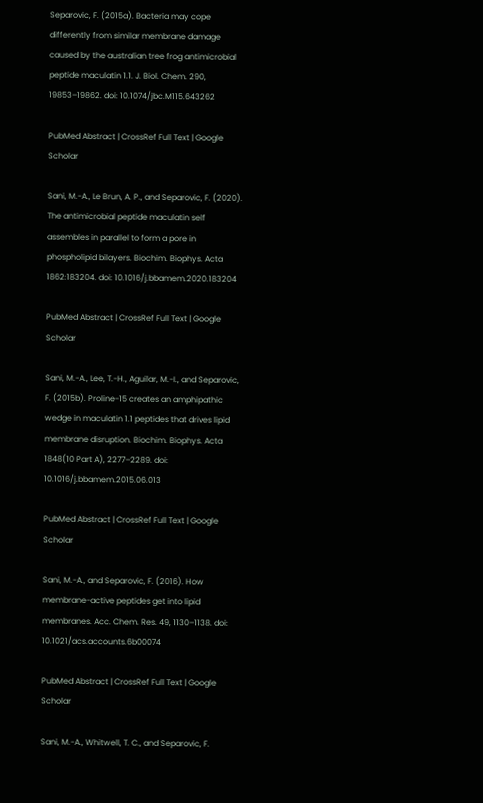Separovic, F. (2015a). Bacteria may cope differently from similar membrane damage caused by the australian tree frog antimicrobial peptide maculatin 1.1. J. Biol. Chem. 290, 19853–19862. doi: 10.1074/jbc.M115.643262

PubMed Abstract | CrossRef Full Text | Google Scholar

Sani, M.-A., Le Brun, A. P., and Separovic, F. (2020). The antimicrobial peptide maculatin self assembles in parallel to form a pore in phospholipid bilayers. Biochim. Biophys. Acta 1862:183204. doi: 10.1016/j.bbamem.2020.183204

PubMed Abstract | CrossRef Full Text | Google Scholar

Sani, M.-A., Lee, T.-H., Aguilar, M.-I., and Separovic, F. (2015b). Proline-15 creates an amphipathic wedge in maculatin 1.1 peptides that drives lipid membrane disruption. Biochim. Biophys. Acta 1848(10 Part A), 2277–2289. doi: 10.1016/j.bbamem.2015.06.013

PubMed Abstract | CrossRef Full Text | Google Scholar

Sani, M.-A., and Separovic, F. (2016). How membrane-active peptides get into lipid membranes. Acc. Chem. Res. 49, 1130–1138. doi: 10.1021/acs.accounts.6b00074

PubMed Abstract | CrossRef Full Text | Google Scholar

Sani, M.-A., Whitwell, T. C., and Separovic, F.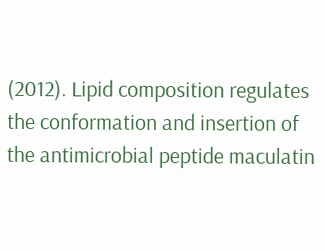(2012). Lipid composition regulates the conformation and insertion of the antimicrobial peptide maculatin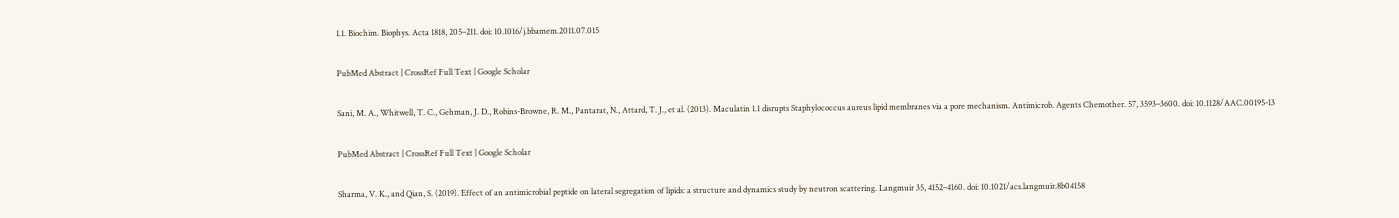1.1. Biochim. Biophys. Acta 1818, 205–211. doi: 10.1016/j.bbamem.2011.07.015

PubMed Abstract | CrossRef Full Text | Google Scholar

Sani, M. A., Whitwell, T. C., Gehman, J. D., Robins-Browne, R. M., Pantarat, N., Attard, T. J., et al. (2013). Maculatin 1.1 disrupts Staphylococcus aureus lipid membranes via a pore mechanism. Antimicrob. Agents Chemother. 57, 3593–3600. doi: 10.1128/AAC.00195-13

PubMed Abstract | CrossRef Full Text | Google Scholar

Sharma, V. K., and Qian, S. (2019). Effect of an antimicrobial peptide on lateral segregation of lipids: a structure and dynamics study by neutron scattering. Langmuir 35, 4152–4160. doi: 10.1021/acs.langmuir.8b04158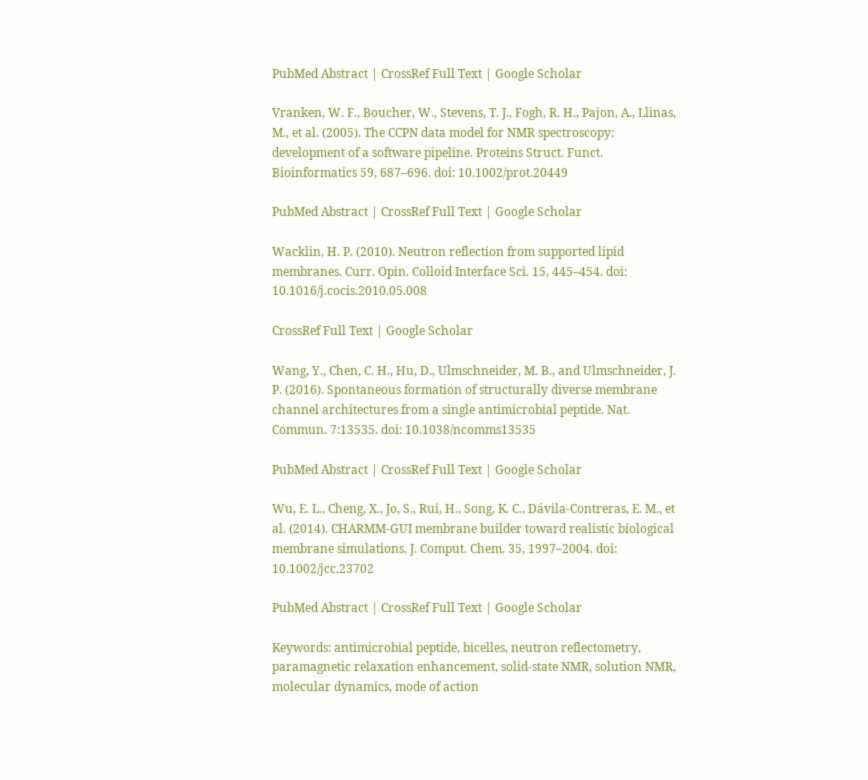PubMed Abstract | CrossRef Full Text | Google Scholar

Vranken, W. F., Boucher, W., Stevens, T. J., Fogh, R. H., Pajon, A., Llinas, M., et al. (2005). The CCPN data model for NMR spectroscopy: development of a software pipeline. Proteins Struct. Funct. Bioinformatics 59, 687–696. doi: 10.1002/prot.20449

PubMed Abstract | CrossRef Full Text | Google Scholar

Wacklin, H. P. (2010). Neutron reflection from supported lipid membranes. Curr. Opin. Colloid Interface Sci. 15, 445–454. doi: 10.1016/j.cocis.2010.05.008

CrossRef Full Text | Google Scholar

Wang, Y., Chen, C. H., Hu, D., Ulmschneider, M. B., and Ulmschneider, J. P. (2016). Spontaneous formation of structurally diverse membrane channel architectures from a single antimicrobial peptide. Nat. Commun. 7:13535. doi: 10.1038/ncomms13535

PubMed Abstract | CrossRef Full Text | Google Scholar

Wu, E. L., Cheng, X., Jo, S., Rui, H., Song, K. C., Dávila-Contreras, E. M., et al. (2014). CHARMM-GUI membrane builder toward realistic biological membrane simulations. J. Comput. Chem. 35, 1997–2004. doi: 10.1002/jcc.23702

PubMed Abstract | CrossRef Full Text | Google Scholar

Keywords: antimicrobial peptide, bicelles, neutron reflectometry, paramagnetic relaxation enhancement, solid-state NMR, solution NMR, molecular dynamics, mode of action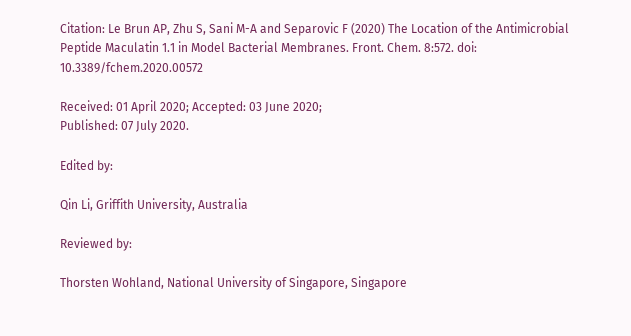Citation: Le Brun AP, Zhu S, Sani M-A and Separovic F (2020) The Location of the Antimicrobial Peptide Maculatin 1.1 in Model Bacterial Membranes. Front. Chem. 8:572. doi: 10.3389/fchem.2020.00572

Received: 01 April 2020; Accepted: 03 June 2020;
Published: 07 July 2020.

Edited by:

Qin Li, Griffith University, Australia

Reviewed by:

Thorsten Wohland, National University of Singapore, Singapore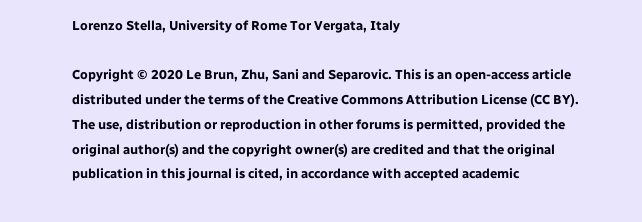Lorenzo Stella, University of Rome Tor Vergata, Italy

Copyright © 2020 Le Brun, Zhu, Sani and Separovic. This is an open-access article distributed under the terms of the Creative Commons Attribution License (CC BY). The use, distribution or reproduction in other forums is permitted, provided the original author(s) and the copyright owner(s) are credited and that the original publication in this journal is cited, in accordance with accepted academic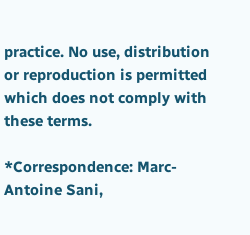practice. No use, distribution or reproduction is permitted which does not comply with these terms.

*Correspondence: Marc-Antoine Sani,